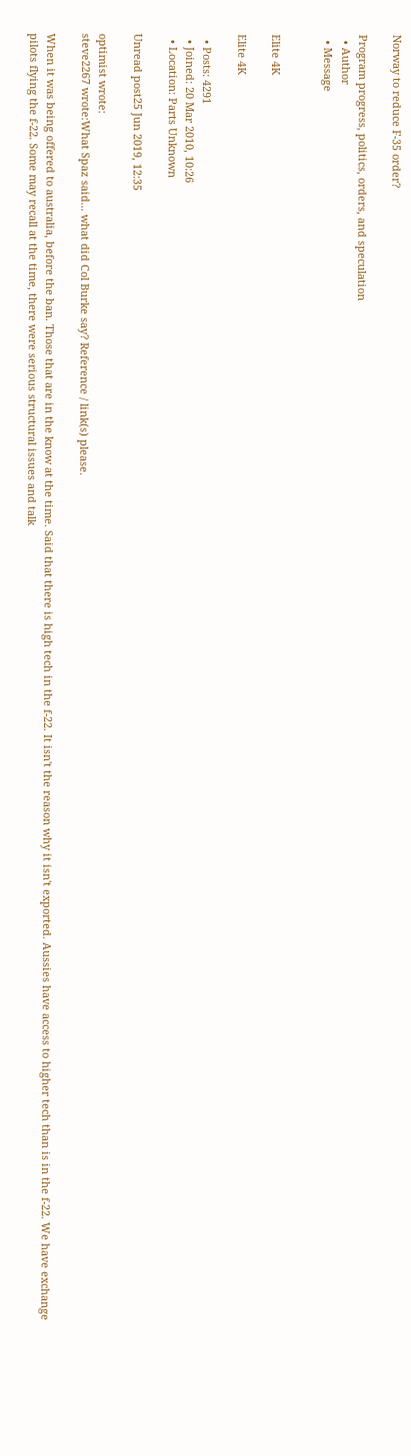Norway to reduce F-35 order?

Program progress, politics, orders, and speculation
  • Author
  • Message


Elite 4K

Elite 4K

  • Posts: 4291
  • Joined: 20 Mar 2010, 10:26
  • Location: Parts Unknown

Unread post25 Jun 2019, 12:35

optimist wrote:
steve2267 wrote:What Spaz said... what did Col Burke say? Reference / link(s) please.

When it was being offered to australia, before the ban. Those that are in the know at the time. Said that there is high tech in the f-22. It isn't the reason why it isn't exported. Aussies have access to higher tech than is in the f-22. We have exchange pilots flying the f-22. Some may recall at the time, there were serious structural issues and talk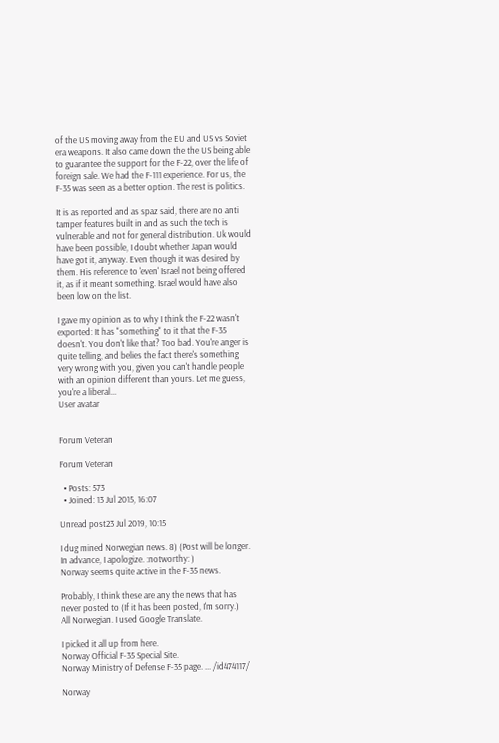of the US moving away from the EU and US vs Soviet era weapons. It also came down the the US being able to guarantee the support for the F-22, over the life of foreign sale. We had the F-111 experience. For us, the F-35 was seen as a better option. The rest is politics.

It is as reported and as spaz said, there are no anti tamper features built in and as such the tech is vulnerable and not for general distribution. Uk would have been possible, I doubt whether Japan would have got it, anyway. Even though it was desired by them. His reference to 'even' Israel not being offered it, as if it meant something. Israel would have also been low on the list.

I gave my opinion as to why I think the F-22 wasn't exported: It has "something" to it that the F-35 doesn't. You don't like that? Too bad. You're anger is quite telling, and belies the fact there's something very wrong with you, given you can't handle people with an opinion different than yours. Let me guess, you're a liberal...
User avatar


Forum Veteran

Forum Veteran

  • Posts: 573
  • Joined: 13 Jul 2015, 16:07

Unread post23 Jul 2019, 10:15

I dug mined Norwegian news. 8) (Post will be longer. In advance, I apologize. :notworthy: )
Norway seems quite active in the F-35 news.

Probably, I think these are any the news that has never posted to (If it has been posted, I'm sorry.)
All Norwegian. I used Google Translate.

I picked it all up from here.
Norway Official F-35 Special Site.
Norway Ministry of Defense F-35 page. ... /id474117/

Norway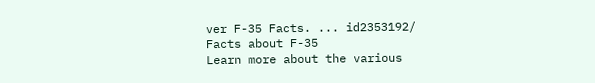ver F-35 Facts. ... id2353192/
Facts about F-35
Learn more about the various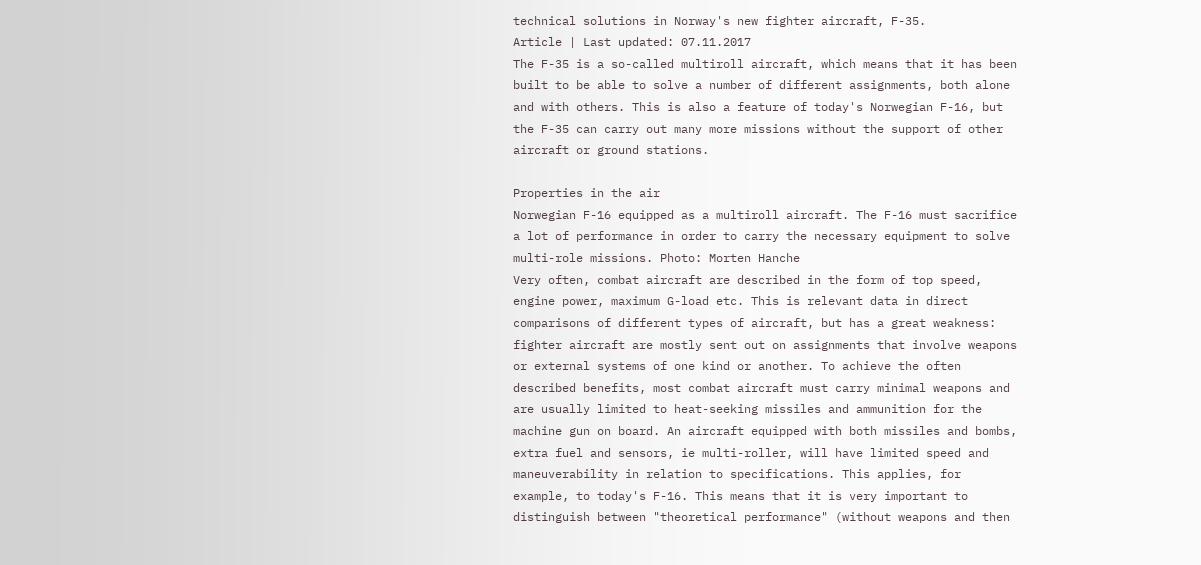technical solutions in Norway's new fighter aircraft, F-35.
Article | Last updated: 07.11.2017
The F-35 is a so-called multiroll aircraft, which means that it has been built to be able to solve a number of different assignments, both alone and with others. This is also a feature of today's Norwegian F-16, but the F-35 can carry out many more missions without the support of other aircraft or ground stations.

Properties in the air
Norwegian F-16 equipped as a multiroll aircraft. The F-16 must sacrifice a lot of performance in order to carry the necessary equipment to solve multi-role missions. Photo: Morten Hanche
Very often, combat aircraft are described in the form of top speed, engine power, maximum G-load etc. This is relevant data in direct comparisons of different types of aircraft, but has a great weakness: fighter aircraft are mostly sent out on assignments that involve weapons or external systems of one kind or another. To achieve the often described benefits, most combat aircraft must carry minimal weapons and are usually limited to heat-seeking missiles and ammunition for the machine gun on board. An aircraft equipped with both missiles and bombs, extra fuel and sensors, ie multi-roller, will have limited speed and maneuverability in relation to specifications. This applies, for example, to today's F-16. This means that it is very important to distinguish between "theoretical performance" (without weapons and then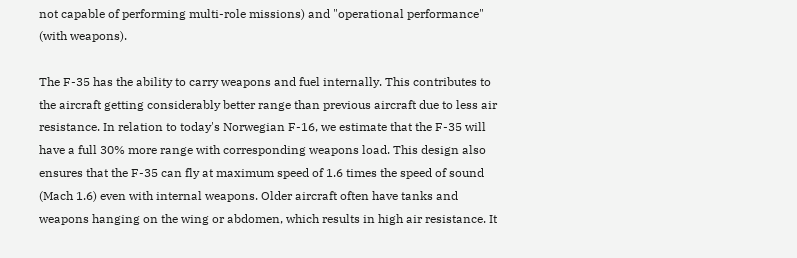not capable of performing multi-role missions) and "operational performance" (with weapons).

The F-35 has the ability to carry weapons and fuel internally. This contributes to the aircraft getting considerably better range than previous aircraft due to less air resistance. In relation to today's Norwegian F-16, we estimate that the F-35 will have a full 30% more range with corresponding weapons load. This design also ensures that the F-35 can fly at maximum speed of 1.6 times the speed of sound (Mach 1.6) even with internal weapons. Older aircraft often have tanks and weapons hanging on the wing or abdomen, which results in high air resistance. It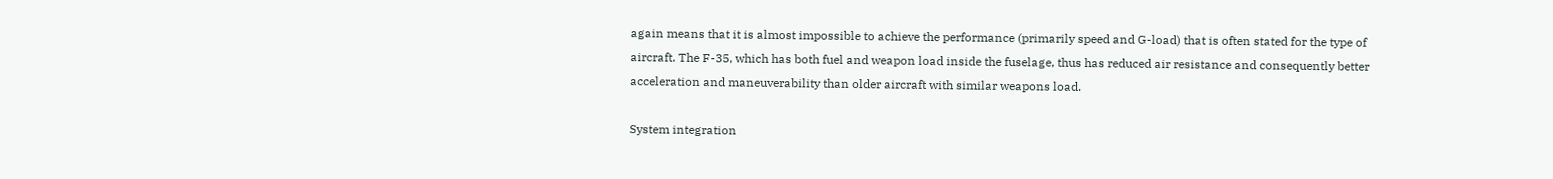again means that it is almost impossible to achieve the performance (primarily speed and G-load) that is often stated for the type of aircraft. The F-35, which has both fuel and weapon load inside the fuselage, thus has reduced air resistance and consequently better acceleration and maneuverability than older aircraft with similar weapons load.

System integration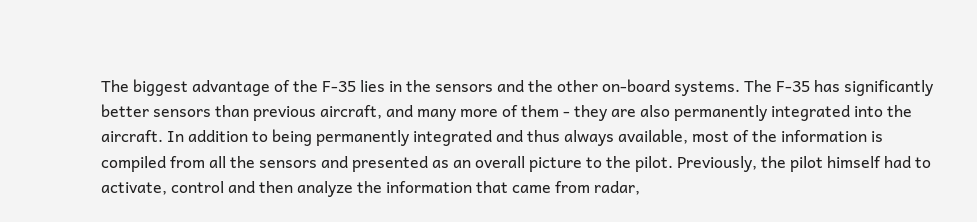The biggest advantage of the F-35 lies in the sensors and the other on-board systems. The F-35 has significantly better sensors than previous aircraft, and many more of them - they are also permanently integrated into the aircraft. In addition to being permanently integrated and thus always available, most of the information is compiled from all the sensors and presented as an overall picture to the pilot. Previously, the pilot himself had to activate, control and then analyze the information that came from radar,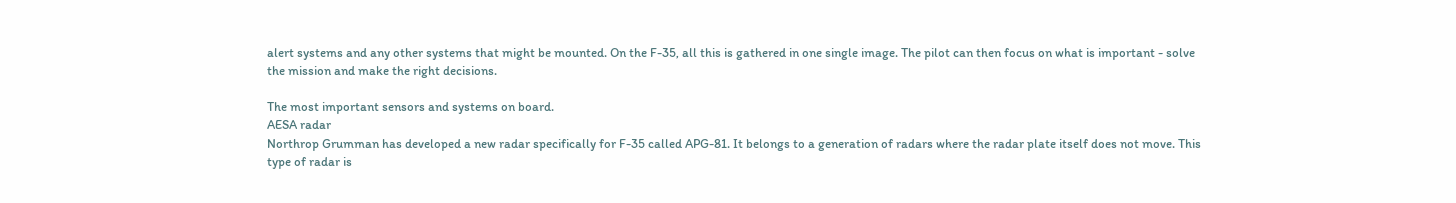alert systems and any other systems that might be mounted. On the F-35, all this is gathered in one single image. The pilot can then focus on what is important - solve the mission and make the right decisions.

The most important sensors and systems on board.
AESA radar
Northrop Grumman has developed a new radar specifically for F-35 called APG-81. It belongs to a generation of radars where the radar plate itself does not move. This type of radar is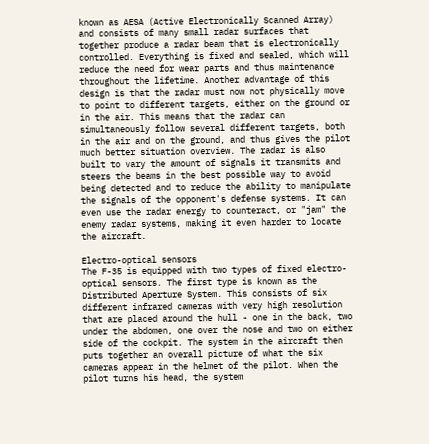known as AESA (Active Electronically Scanned Array) and consists of many small radar surfaces that together produce a radar beam that is electronically controlled. Everything is fixed and sealed, which will reduce the need for wear parts and thus maintenance throughout the lifetime. Another advantage of this design is that the radar must now not physically move to point to different targets, either on the ground or in the air. This means that the radar can simultaneously follow several different targets, both in the air and on the ground, and thus gives the pilot much better situation overview. The radar is also built to vary the amount of signals it transmits and steers the beams in the best possible way to avoid being detected and to reduce the ability to manipulate the signals of the opponent's defense systems. It can even use the radar energy to counteract, or "jam" the enemy radar systems, making it even harder to locate the aircraft.

Electro-optical sensors
The F-35 is equipped with two types of fixed electro-optical sensors. The first type is known as the Distributed Aperture System. This consists of six different infrared cameras with very high resolution that are placed around the hull - one in the back, two under the abdomen, one over the nose and two on either side of the cockpit. The system in the aircraft then puts together an overall picture of what the six cameras appear in the helmet of the pilot. When the pilot turns his head, the system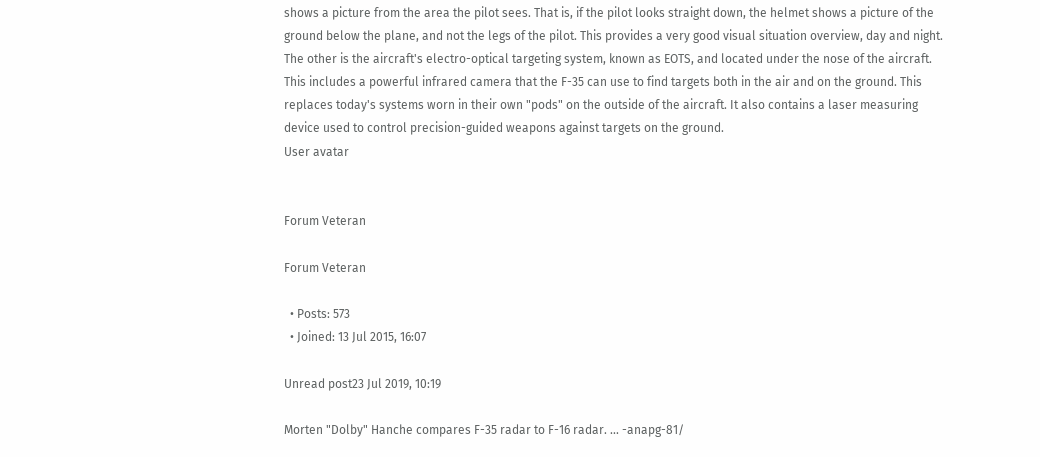shows a picture from the area the pilot sees. That is, if the pilot looks straight down, the helmet shows a picture of the ground below the plane, and not the legs of the pilot. This provides a very good visual situation overview, day and night. The other is the aircraft's electro-optical targeting system, known as EOTS, and located under the nose of the aircraft. This includes a powerful infrared camera that the F-35 can use to find targets both in the air and on the ground. This replaces today's systems worn in their own "pods" on the outside of the aircraft. It also contains a laser measuring device used to control precision-guided weapons against targets on the ground.
User avatar


Forum Veteran

Forum Veteran

  • Posts: 573
  • Joined: 13 Jul 2015, 16:07

Unread post23 Jul 2019, 10:19

Morten "Dolby" Hanche compares F-35 radar to F-16 radar. ... -anapg-81/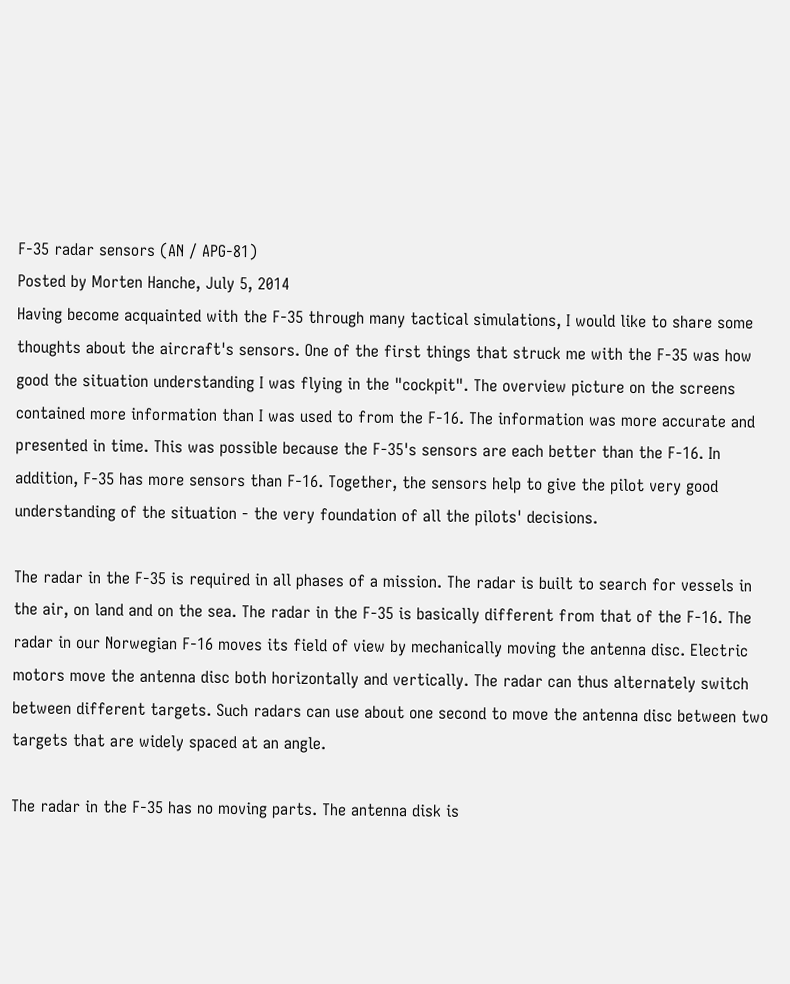F-35 radar sensors (AN / APG-81)
Posted by Morten Hanche, July 5, 2014
Having become acquainted with the F-35 through many tactical simulations, I would like to share some thoughts about the aircraft's sensors. One of the first things that struck me with the F-35 was how good the situation understanding I was flying in the "cockpit". The overview picture on the screens contained more information than I was used to from the F-16. The information was more accurate and presented in time. This was possible because the F-35's sensors are each better than the F-16. In addition, F-35 has more sensors than F-16. Together, the sensors help to give the pilot very good understanding of the situation - the very foundation of all the pilots' decisions.

The radar in the F-35 is required in all phases of a mission. The radar is built to search for vessels in the air, on land and on the sea. The radar in the F-35 is basically different from that of the F-16. The radar in our Norwegian F-16 moves its field of view by mechanically moving the antenna disc. Electric motors move the antenna disc both horizontally and vertically. The radar can thus alternately switch between different targets. Such radars can use about one second to move the antenna disc between two targets that are widely spaced at an angle.

The radar in the F-35 has no moving parts. The antenna disk is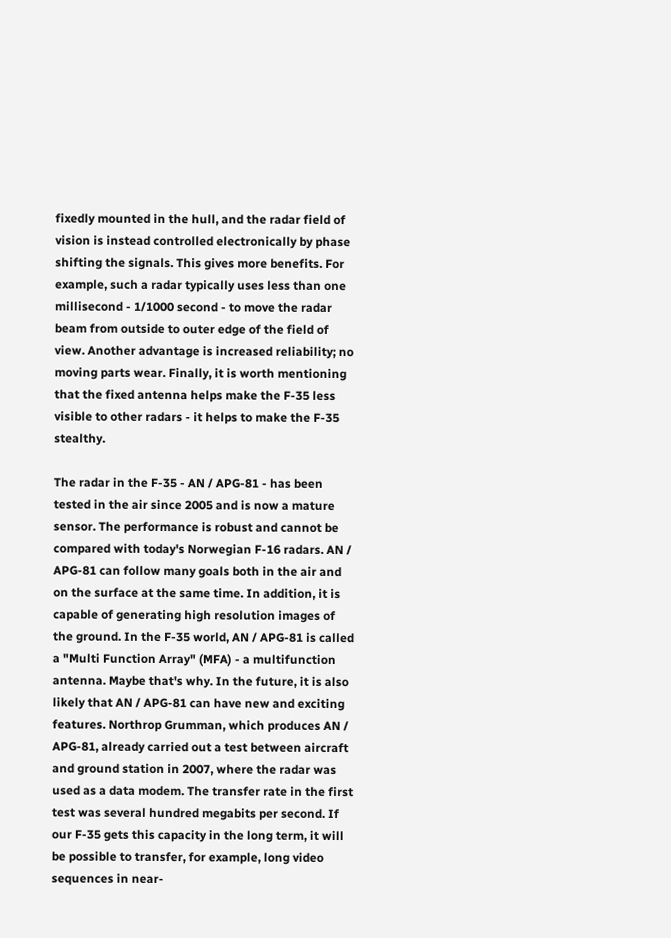fixedly mounted in the hull, and the radar field of vision is instead controlled electronically by phase shifting the signals. This gives more benefits. For example, such a radar typically uses less than one millisecond - 1/1000 second - to move the radar beam from outside to outer edge of the field of view. Another advantage is increased reliability; no moving parts wear. Finally, it is worth mentioning that the fixed antenna helps make the F-35 less visible to other radars - it helps to make the F-35 stealthy.

The radar in the F-35 - AN / APG-81 - has been tested in the air since 2005 and is now a mature sensor. The performance is robust and cannot be compared with today's Norwegian F-16 radars. AN / APG-81 can follow many goals both in the air and on the surface at the same time. In addition, it is capable of generating high resolution images of the ground. In the F-35 world, AN / APG-81 is called a "Multi Function Array" (MFA) - a multifunction antenna. Maybe that's why. In the future, it is also likely that AN / APG-81 can have new and exciting features. Northrop Grumman, which produces AN / APG-81, already carried out a test between aircraft and ground station in 2007, where the radar was used as a data modem. The transfer rate in the first test was several hundred megabits per second. If our F-35 gets this capacity in the long term, it will be possible to transfer, for example, long video sequences in near-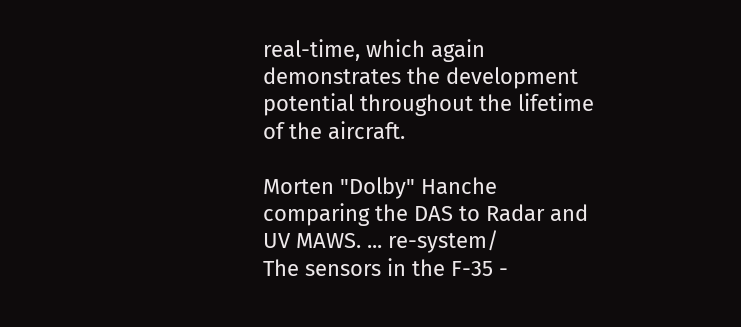real-time, which again demonstrates the development potential throughout the lifetime of the aircraft.

Morten "Dolby" Hanche comparing the DAS to Radar and UV MAWS. ... re-system/
The sensors in the F-35 -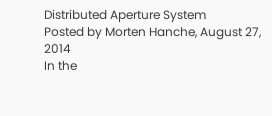Distributed Aperture System
Posted by Morten Hanche, August 27, 2014
In the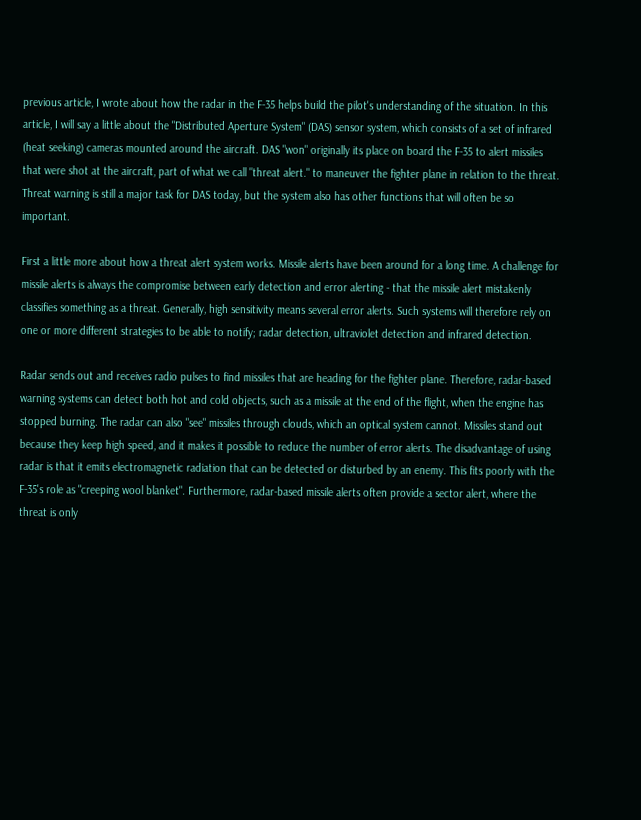previous article, I wrote about how the radar in the F-35 helps build the pilot's understanding of the situation. In this article, I will say a little about the "Distributed Aperture System" (DAS) sensor system, which consists of a set of infrared (heat seeking) cameras mounted around the aircraft. DAS "won" originally its place on board the F-35 to alert missiles that were shot at the aircraft, part of what we call "threat alert." to maneuver the fighter plane in relation to the threat. Threat warning is still a major task for DAS today, but the system also has other functions that will often be so important.

First a little more about how a threat alert system works. Missile alerts have been around for a long time. A challenge for missile alerts is always the compromise between early detection and error alerting - that the missile alert mistakenly classifies something as a threat. Generally, high sensitivity means several error alerts. Such systems will therefore rely on one or more different strategies to be able to notify; radar detection, ultraviolet detection and infrared detection.

Radar sends out and receives radio pulses to find missiles that are heading for the fighter plane. Therefore, radar-based warning systems can detect both hot and cold objects, such as a missile at the end of the flight, when the engine has stopped burning. The radar can also "see" missiles through clouds, which an optical system cannot. Missiles stand out because they keep high speed, and it makes it possible to reduce the number of error alerts. The disadvantage of using radar is that it emits electromagnetic radiation that can be detected or disturbed by an enemy. This fits poorly with the F-35's role as "creeping wool blanket". Furthermore, radar-based missile alerts often provide a sector alert, where the threat is only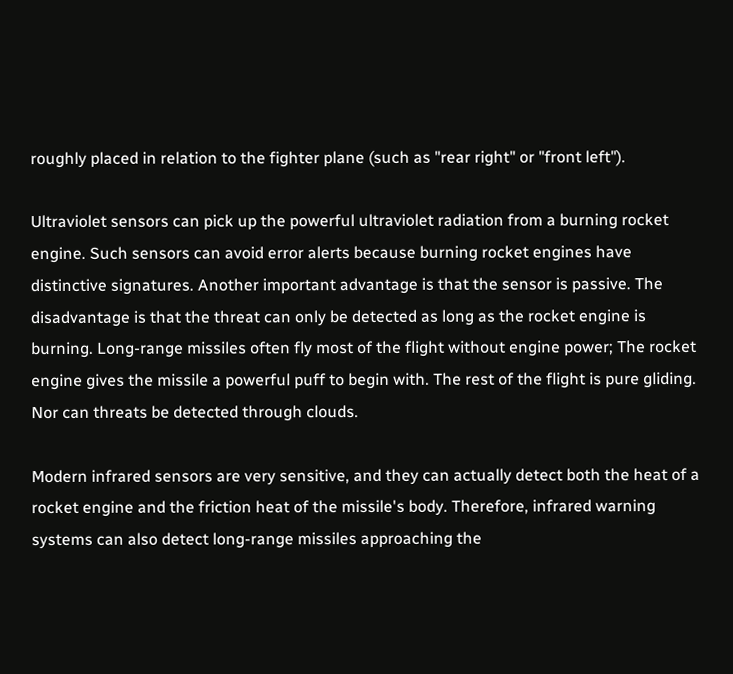roughly placed in relation to the fighter plane (such as "rear right" or "front left").

Ultraviolet sensors can pick up the powerful ultraviolet radiation from a burning rocket engine. Such sensors can avoid error alerts because burning rocket engines have distinctive signatures. Another important advantage is that the sensor is passive. The disadvantage is that the threat can only be detected as long as the rocket engine is burning. Long-range missiles often fly most of the flight without engine power; The rocket engine gives the missile a powerful puff to begin with. The rest of the flight is pure gliding. Nor can threats be detected through clouds.

Modern infrared sensors are very sensitive, and they can actually detect both the heat of a rocket engine and the friction heat of the missile's body. Therefore, infrared warning systems can also detect long-range missiles approaching the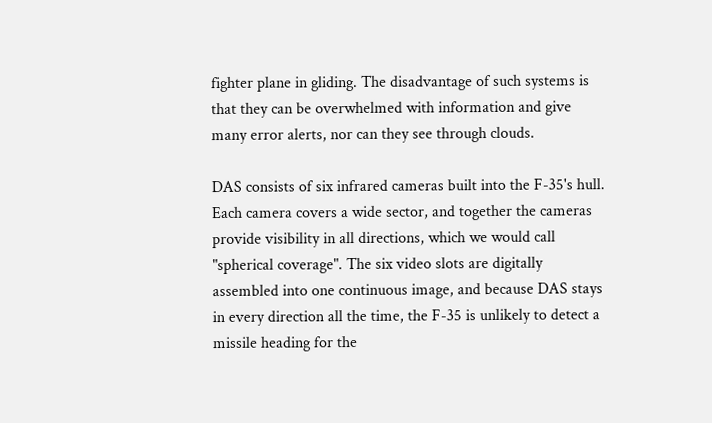fighter plane in gliding. The disadvantage of such systems is that they can be overwhelmed with information and give many error alerts, nor can they see through clouds.

DAS consists of six infrared cameras built into the F-35's hull. Each camera covers a wide sector, and together the cameras provide visibility in all directions, which we would call "spherical coverage". The six video slots are digitally assembled into one continuous image, and because DAS stays in every direction all the time, the F-35 is unlikely to detect a missile heading for the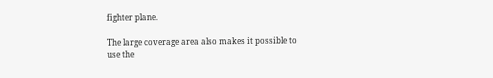fighter plane.

The large coverage area also makes it possible to use the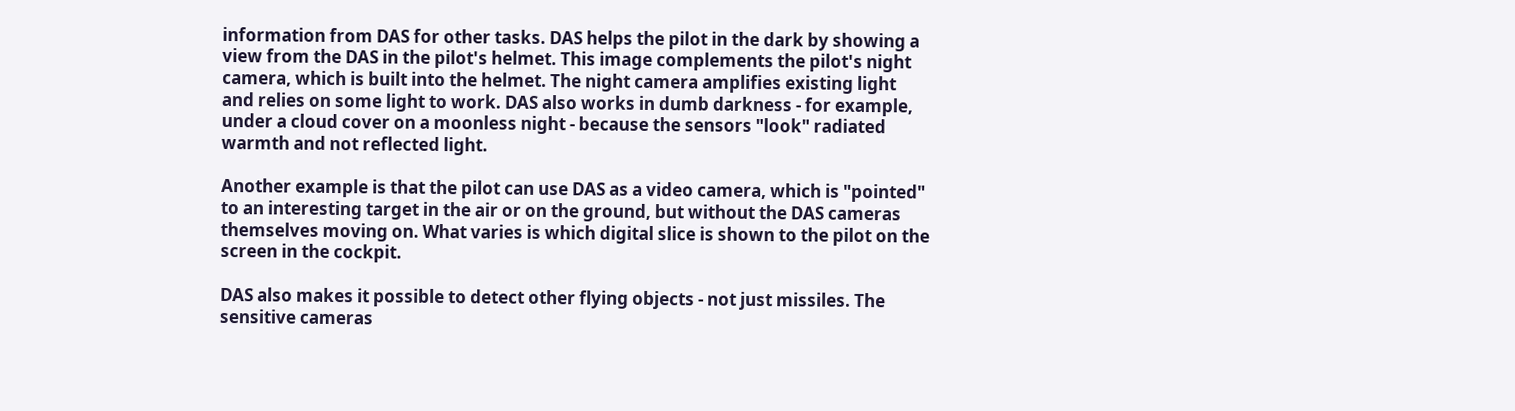information from DAS for other tasks. DAS helps the pilot in the dark by showing a view from the DAS in the pilot's helmet. This image complements the pilot's night camera, which is built into the helmet. The night camera amplifies existing light and relies on some light to work. DAS also works in dumb darkness - for example, under a cloud cover on a moonless night - because the sensors "look" radiated warmth and not reflected light.

Another example is that the pilot can use DAS as a video camera, which is "pointed" to an interesting target in the air or on the ground, but without the DAS cameras themselves moving on. What varies is which digital slice is shown to the pilot on the screen in the cockpit.

DAS also makes it possible to detect other flying objects - not just missiles. The sensitive cameras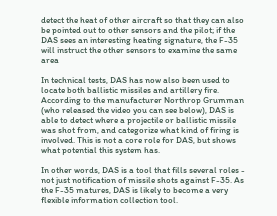detect the heat of other aircraft so that they can also be pointed out to other sensors and the pilot; if the DAS sees an interesting heating signature, the F-35 will instruct the other sensors to examine the same area

In technical tests, DAS has now also been used to locate both ballistic missiles and artillery fire. According to the manufacturer Northrop Grumman (who released the video you can see below), DAS is able to detect where a projectile or ballistic missile was shot from, and categorize what kind of firing is involved. This is not a core role for DAS, but shows what potential this system has.

In other words, DAS is a tool that fills several roles - not just notification of missile shots against F-35. As the F-35 matures, DAS is likely to become a very flexible information collection tool.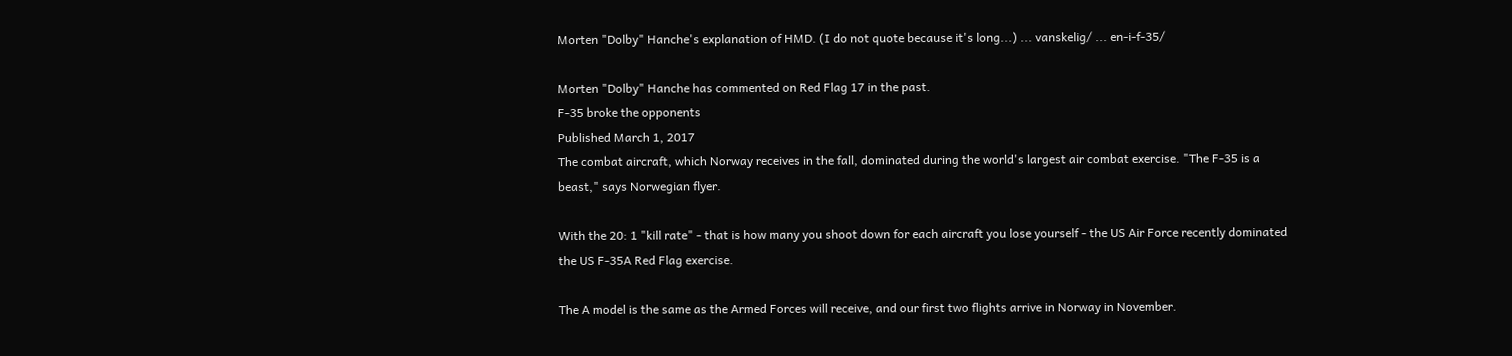Morten "Dolby" Hanche's explanation of HMD. (I do not quote because it's long...) ... vanskelig/ ... en-i-f-35/

Morten "Dolby" Hanche has commented on Red Flag 17 in the past.
F-35 broke the opponents
Published March 1, 2017
The combat aircraft, which Norway receives in the fall, dominated during the world's largest air combat exercise. "The F-35 is a beast," says Norwegian flyer.

With the 20: 1 "kill rate" - that is how many you shoot down for each aircraft you lose yourself - the US Air Force recently dominated the US F-35A Red Flag exercise.

The A model is the same as the Armed Forces will receive, and our first two flights arrive in Norway in November.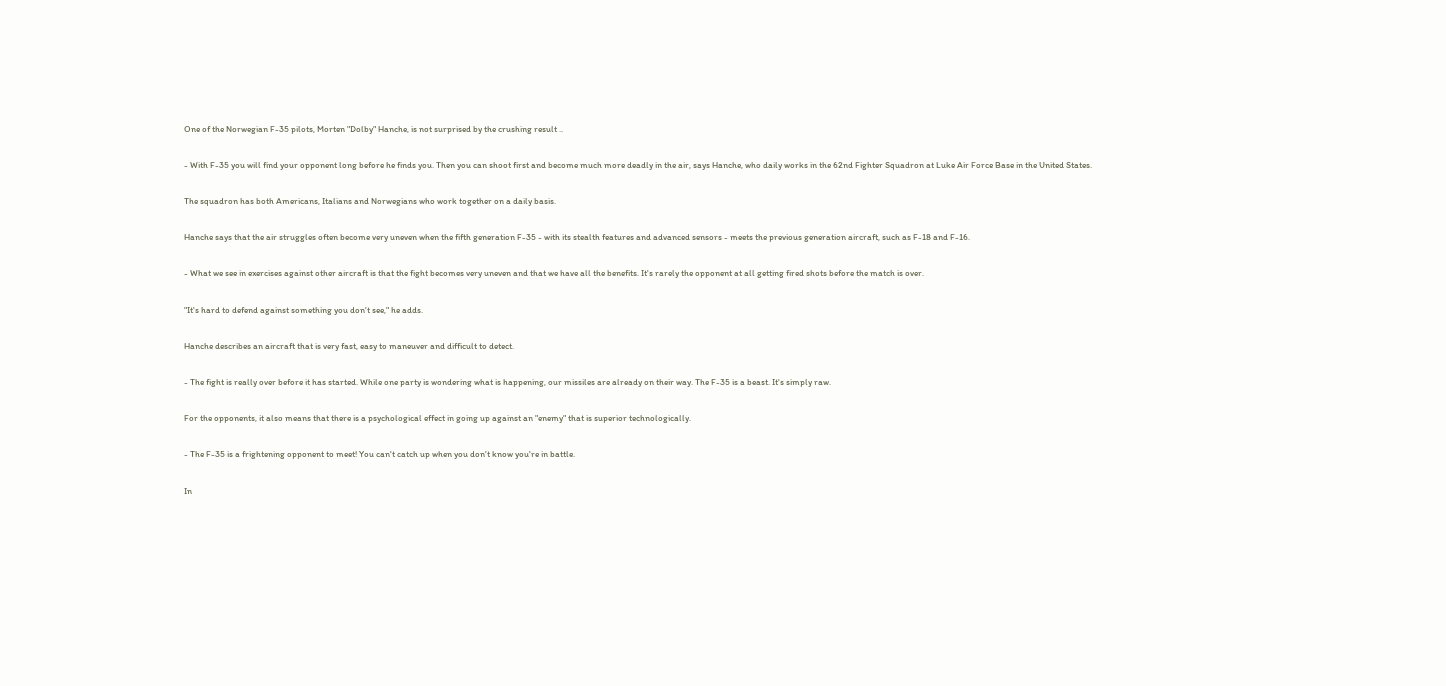One of the Norwegian F-35 pilots, Morten "Dolby" Hanche, is not surprised by the crushing result ..

- With F-35 you will find your opponent long before he finds you. Then you can shoot first and become much more deadly in the air, says Hanche, who daily works in the 62nd Fighter Squadron at Luke Air Force Base in the United States.

The squadron has both Americans, Italians and Norwegians who work together on a daily basis.

Hanche says that the air struggles often become very uneven when the fifth generation F-35 - with its stealth features and advanced sensors - meets the previous generation aircraft, such as F-18 and F-16.

- What we see in exercises against other aircraft is that the fight becomes very uneven and that we have all the benefits. It's rarely the opponent at all getting fired shots before the match is over.

"It's hard to defend against something you don't see," he adds.

Hanche describes an aircraft that is very fast, easy to maneuver and difficult to detect.

- The fight is really over before it has started. While one party is wondering what is happening, our missiles are already on their way. The F-35 is a beast. It's simply raw.

For the opponents, it also means that there is a psychological effect in going up against an "enemy" that is superior technologically.

- The F-35 is a frightening opponent to meet! You can't catch up when you don't know you're in battle.

In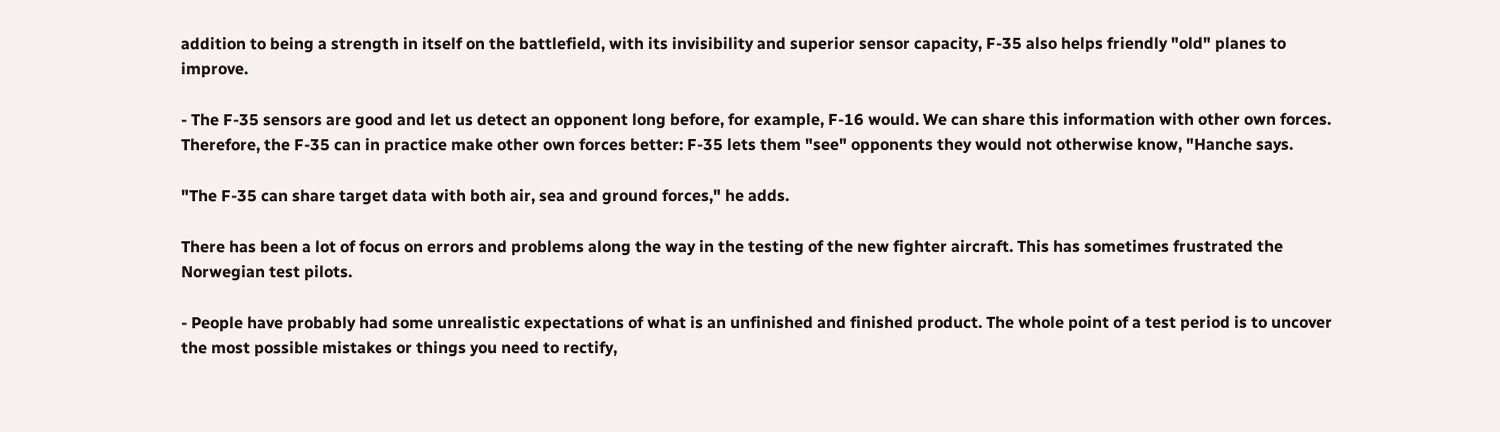addition to being a strength in itself on the battlefield, with its invisibility and superior sensor capacity, F-35 also helps friendly "old" planes to improve.

- The F-35 sensors are good and let us detect an opponent long before, for example, F-16 would. We can share this information with other own forces. Therefore, the F-35 can in practice make other own forces better: F-35 lets them "see" opponents they would not otherwise know, "Hanche says.

"The F-35 can share target data with both air, sea and ground forces," he adds.

There has been a lot of focus on errors and problems along the way in the testing of the new fighter aircraft. This has sometimes frustrated the Norwegian test pilots.

- People have probably had some unrealistic expectations of what is an unfinished and finished product. The whole point of a test period is to uncover the most possible mistakes or things you need to rectify,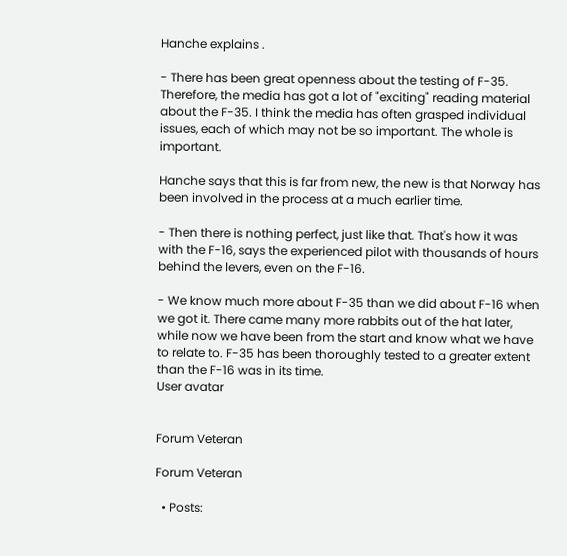Hanche explains .

- There has been great openness about the testing of F-35. Therefore, the media has got a lot of "exciting" reading material about the F-35. I think the media has often grasped individual issues, each of which may not be so important. The whole is important.

Hanche says that this is far from new, the new is that Norway has been involved in the process at a much earlier time.

- Then there is nothing perfect, just like that. That's how it was with the F-16, says the experienced pilot with thousands of hours behind the levers, even on the F-16.

- We know much more about F-35 than we did about F-16 when we got it. There came many more rabbits out of the hat later, while now we have been from the start and know what we have to relate to. F-35 has been thoroughly tested to a greater extent than the F-16 was in its time.
User avatar


Forum Veteran

Forum Veteran

  • Posts: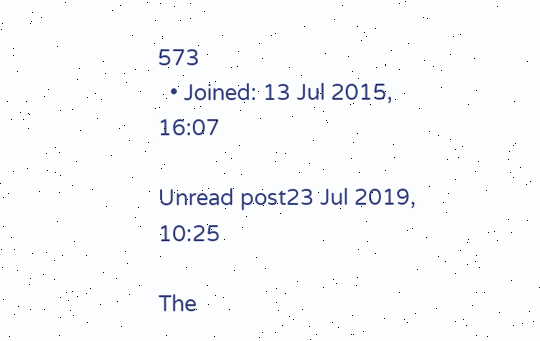573
  • Joined: 13 Jul 2015, 16:07

Unread post23 Jul 2019, 10:25

The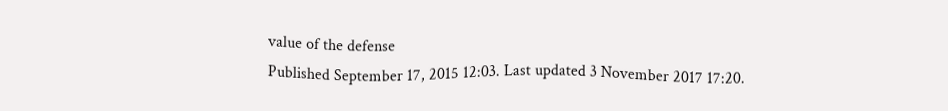value of the defense
Published September 17, 2015 12:03. Last updated 3 November 2017 17:20.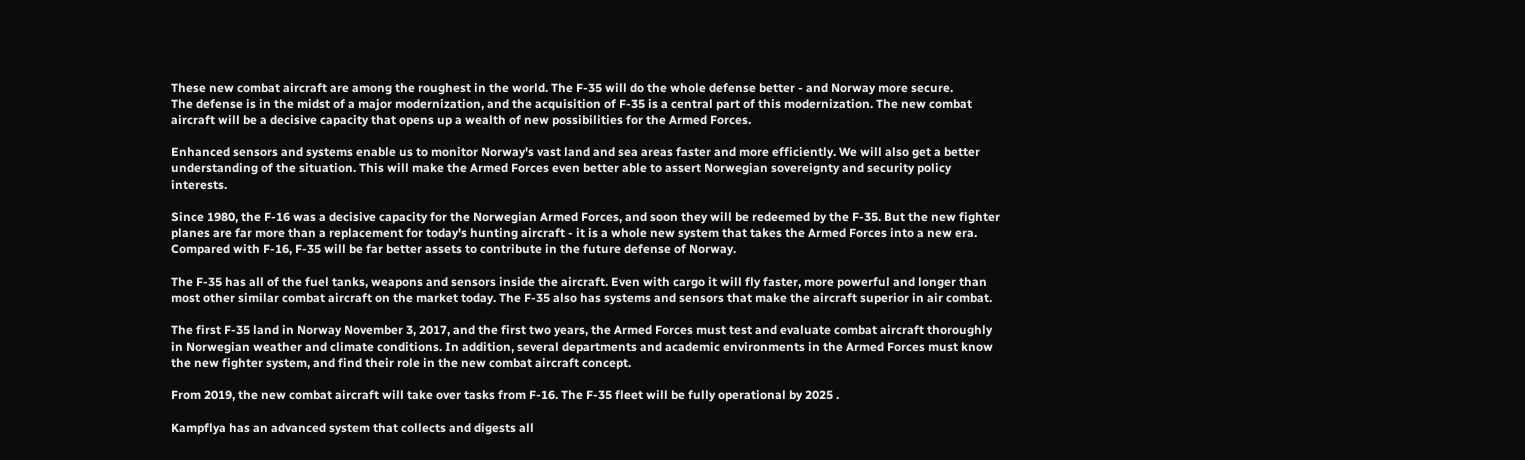These new combat aircraft are among the roughest in the world. The F-35 will do the whole defense better - and Norway more secure.
The defense is in the midst of a major modernization, and the acquisition of F-35 is a central part of this modernization. The new combat aircraft will be a decisive capacity that opens up a wealth of new possibilities for the Armed Forces.

Enhanced sensors and systems enable us to monitor Norway's vast land and sea areas faster and more efficiently. We will also get a better understanding of the situation. This will make the Armed Forces even better able to assert Norwegian sovereignty and security policy interests.

Since 1980, the F-16 was a decisive capacity for the Norwegian Armed Forces, and soon they will be redeemed by the F-35. But the new fighter planes are far more than a replacement for today's hunting aircraft - it is a whole new system that takes the Armed Forces into a new era. Compared with F-16, F-35 will be far better assets to contribute in the future defense of Norway.

The F-35 has all of the fuel tanks, weapons and sensors inside the aircraft. Even with cargo it will fly faster, more powerful and longer than most other similar combat aircraft on the market today. The F-35 also has systems and sensors that make the aircraft superior in air combat.

The first F-35 land in Norway November 3, 2017, and the first two years, the Armed Forces must test and evaluate combat aircraft thoroughly in Norwegian weather and climate conditions. In addition, several departments and academic environments in the Armed Forces must know the new fighter system, and find their role in the new combat aircraft concept.

From 2019, the new combat aircraft will take over tasks from F-16. The F-35 fleet will be fully operational by 2025 .

Kampflya has an advanced system that collects and digests all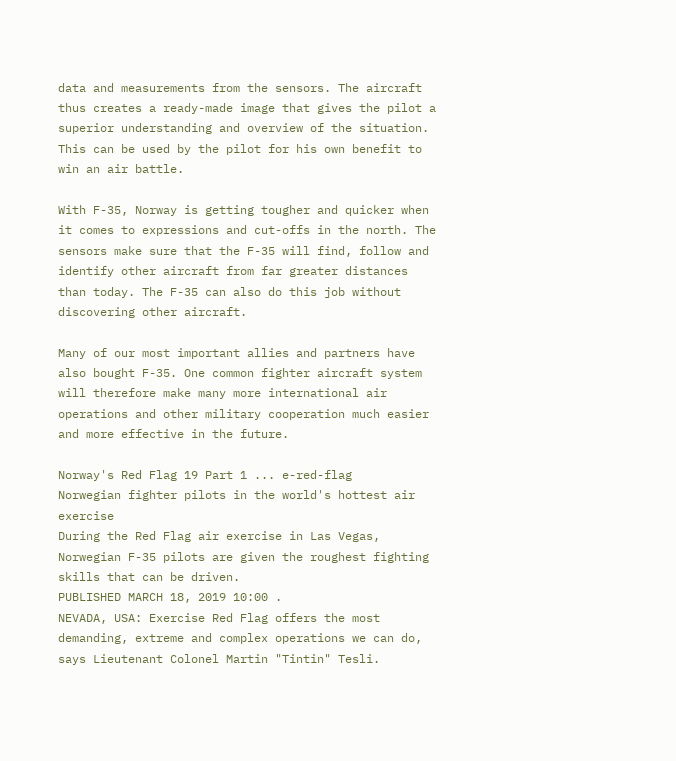data and measurements from the sensors. The aircraft thus creates a ready-made image that gives the pilot a superior understanding and overview of the situation. This can be used by the pilot for his own benefit to win an air battle.

With F-35, Norway is getting tougher and quicker when it comes to expressions and cut-offs in the north. The sensors make sure that the F-35 will find, follow and identify other aircraft from far greater distances than today. The F-35 can also do this job without discovering other aircraft.

Many of our most important allies and partners have also bought F-35. One common fighter aircraft system will therefore make many more international air operations and other military cooperation much easier and more effective in the future.

Norway's Red Flag 19 Part 1 ... e-red-flag
Norwegian fighter pilots in the world's hottest air exercise
During the Red Flag air exercise in Las Vegas, Norwegian F-35 pilots are given the roughest fighting skills that can be driven.
PUBLISHED MARCH 18, 2019 10:00 .
NEVADA, USA: Exercise Red Flag offers the most demanding, extreme and complex operations we can do, says Lieutenant Colonel Martin "Tintin" Tesli.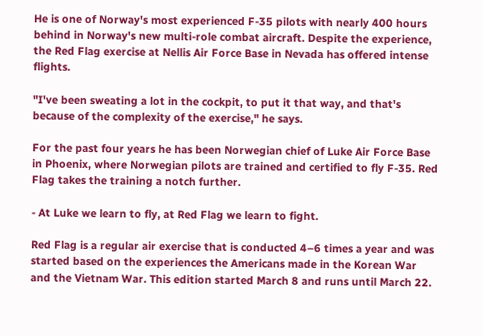He is one of Norway's most experienced F-35 pilots with nearly 400 hours behind in Norway's new multi-role combat aircraft. Despite the experience, the Red Flag exercise at Nellis Air Force Base in Nevada has offered intense flights.

"I've been sweating a lot in the cockpit, to put it that way, and that's because of the complexity of the exercise," he says.

For the past four years he has been Norwegian chief of Luke Air Force Base in Phoenix, where Norwegian pilots are trained and certified to fly F-35. Red Flag takes the training a notch further.

- At Luke we learn to fly, at Red Flag we learn to fight.

Red Flag is a regular air exercise that is conducted 4–6 times a year and was started based on the experiences the Americans made in the Korean War and the Vietnam War. This edition started March 8 and runs until March 22.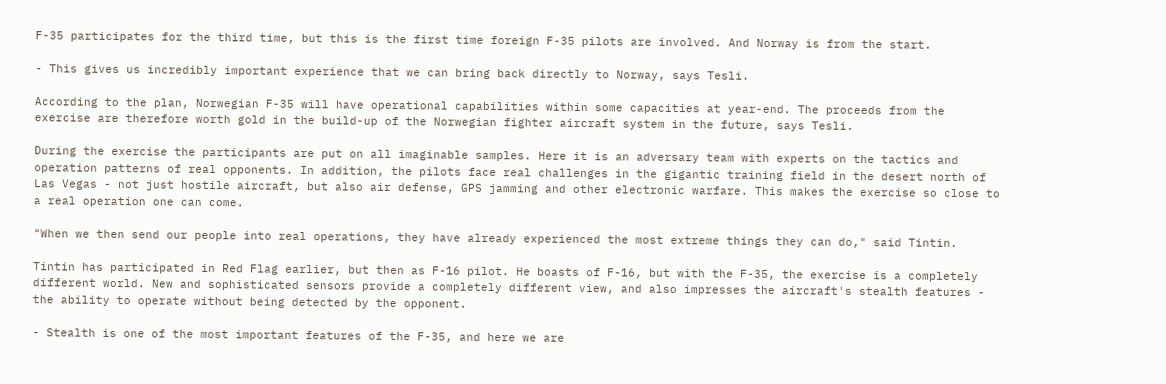F-35 participates for the third time, but this is the first time foreign F-35 pilots are involved. And Norway is from the start.

- This gives us incredibly important experience that we can bring back directly to Norway, says Tesli.

According to the plan, Norwegian F-35 will have operational capabilities within some capacities at year-end. The proceeds from the exercise are therefore worth gold in the build-up of the Norwegian fighter aircraft system in the future, says Tesli.

During the exercise the participants are put on all imaginable samples. Here it is an adversary team with experts on the tactics and operation patterns of real opponents. In addition, the pilots face real challenges in the gigantic training field in the desert north of Las Vegas - not just hostile aircraft, but also air defense, GPS jamming and other electronic warfare. This makes the exercise so close to a real operation one can come.

"When we then send our people into real operations, they have already experienced the most extreme things they can do," said Tintin.

Tintin has participated in Red Flag earlier, but then as F-16 pilot. He boasts of F-16, but with the F-35, the exercise is a completely different world. New and sophisticated sensors provide a completely different view, and also impresses the aircraft's stealth features - the ability to operate without being detected by the opponent.

- Stealth is one of the most important features of the F-35, and here we are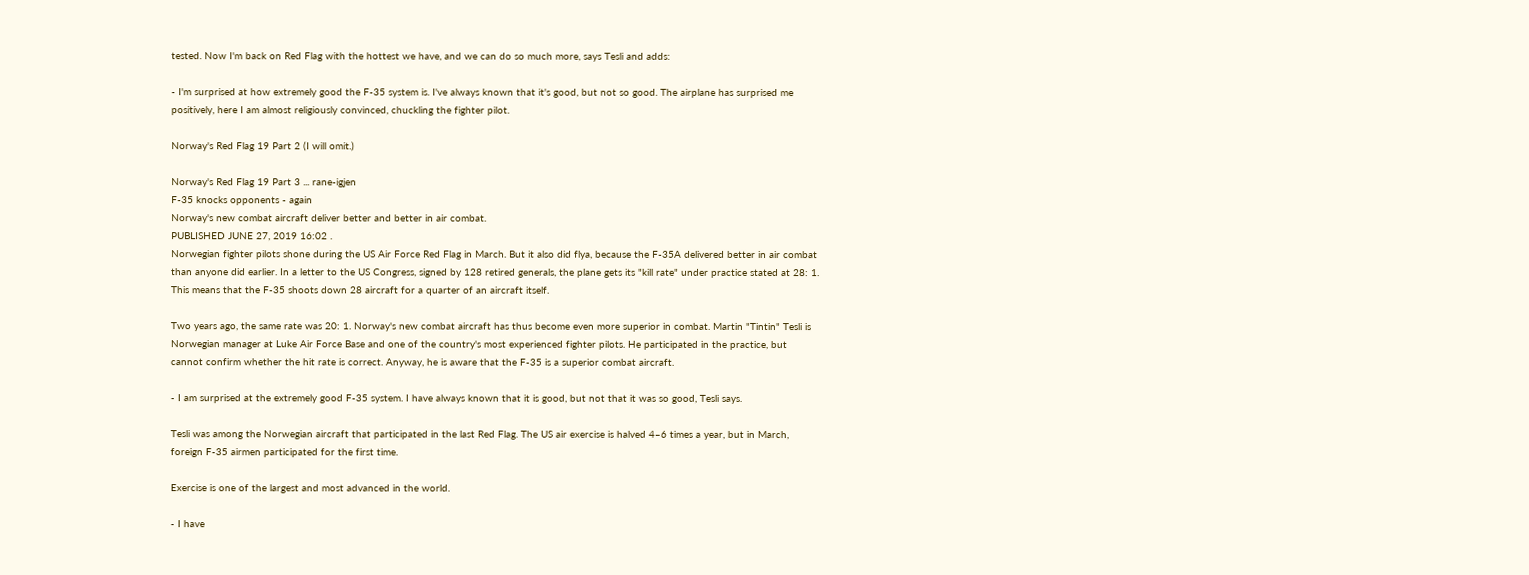tested. Now I'm back on Red Flag with the hottest we have, and we can do so much more, says Tesli and adds:

- I'm surprised at how extremely good the F-35 system is. I've always known that it's good, but not so good. The airplane has surprised me positively, here I am almost religiously convinced, chuckling the fighter pilot.

Norway's Red Flag 19 Part 2 (I will omit.)

Norway's Red Flag 19 Part 3 ... rane-igjen
F-35 knocks opponents - again
Norway's new combat aircraft deliver better and better in air combat.
PUBLISHED JUNE 27, 2019 16:02 .
Norwegian fighter pilots shone during the US Air Force Red Flag in March. But it also did flya, because the F-35A delivered better in air combat than anyone did earlier. In a letter to the US Congress, signed by 128 retired generals, the plane gets its "kill rate" under practice stated at 28: 1. This means that the F-35 shoots down 28 aircraft for a quarter of an aircraft itself.

Two years ago, the same rate was 20: 1. Norway's new combat aircraft has thus become even more superior in combat. Martin "Tintin" Tesli is Norwegian manager at Luke Air Force Base and one of the country's most experienced fighter pilots. He participated in the practice, but cannot confirm whether the hit rate is correct. Anyway, he is aware that the F-35 is a superior combat aircraft.

- I am surprised at the extremely good F-35 system. I have always known that it is good, but not that it was so good, Tesli says.

Tesli was among the Norwegian aircraft that participated in the last Red Flag. The US air exercise is halved 4–6 times a year, but in March, foreign F-35 airmen participated for the first time.

Exercise is one of the largest and most advanced in the world.

- I have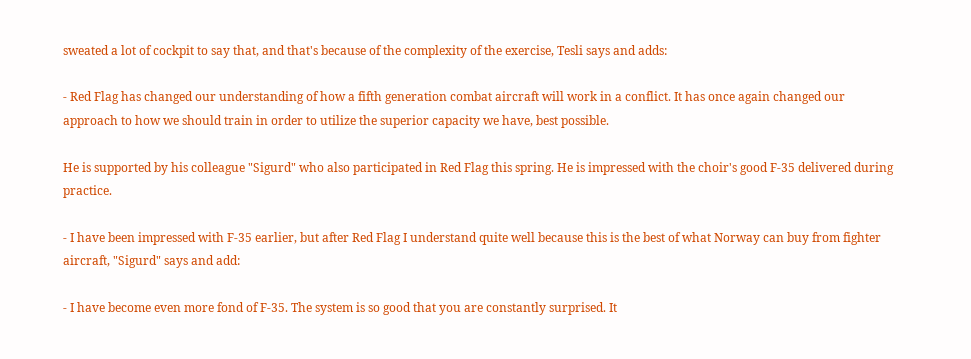sweated a lot of cockpit to say that, and that's because of the complexity of the exercise, Tesli says and adds:

- Red Flag has changed our understanding of how a fifth generation combat aircraft will work in a conflict. It has once again changed our approach to how we should train in order to utilize the superior capacity we have, best possible.

He is supported by his colleague "Sigurd" who also participated in Red Flag this spring. He is impressed with the choir's good F-35 delivered during practice.

- I have been impressed with F-35 earlier, but after Red Flag I understand quite well because this is the best of what Norway can buy from fighter aircraft, "Sigurd" says and add:

- I have become even more fond of F-35. The system is so good that you are constantly surprised. It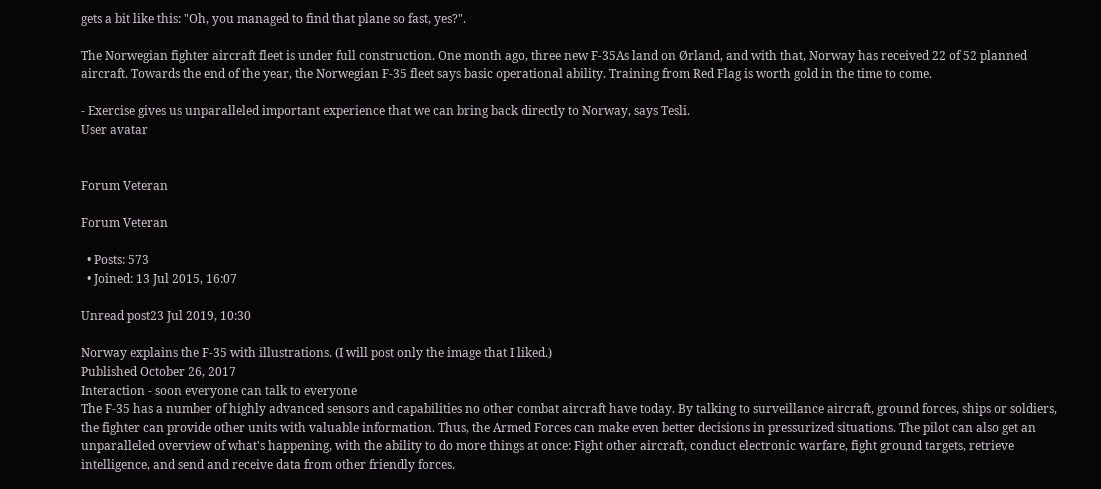gets a bit like this: "Oh, you managed to find that plane so fast, yes?".

The Norwegian fighter aircraft fleet is under full construction. One month ago, three new F-35As land on Ørland, and with that, Norway has received 22 of 52 planned aircraft. Towards the end of the year, the Norwegian F-35 fleet says basic operational ability. Training from Red Flag is worth gold in the time to come.

- Exercise gives us unparalleled important experience that we can bring back directly to Norway, says Tesli.
User avatar


Forum Veteran

Forum Veteran

  • Posts: 573
  • Joined: 13 Jul 2015, 16:07

Unread post23 Jul 2019, 10:30

Norway explains the F-35 with illustrations. (I will post only the image that I liked.)
Published October 26, 2017
Interaction - soon everyone can talk to everyone
The F-35 has a number of highly advanced sensors and capabilities no other combat aircraft have today. By talking to surveillance aircraft, ground forces, ships or soldiers, the fighter can provide other units with valuable information. Thus, the Armed Forces can make even better decisions in pressurized situations. The pilot can also get an unparalleled overview of what's happening, with the ability to do more things at once: Fight other aircraft, conduct electronic warfare, fight ground targets, retrieve intelligence, and send and receive data from other friendly forces.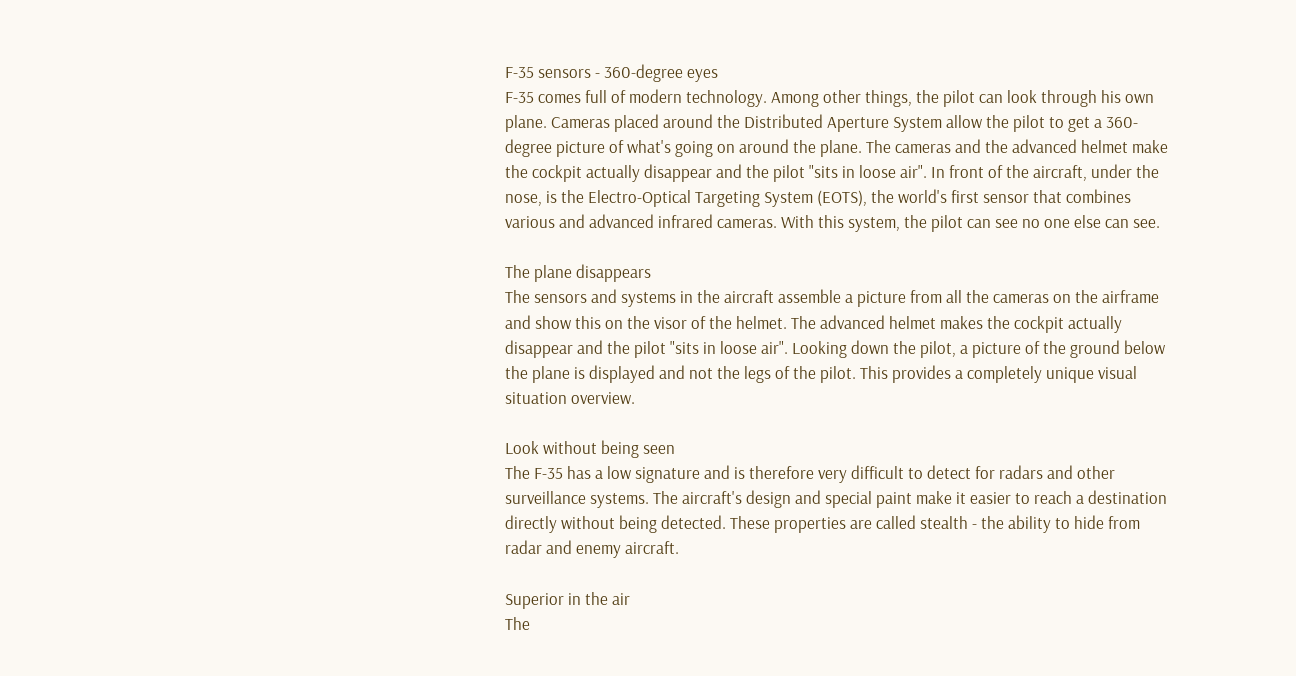F-35 sensors - 360-degree eyes
F-35 comes full of modern technology. Among other things, the pilot can look through his own plane. Cameras placed around the Distributed Aperture System allow the pilot to get a 360-degree picture of what's going on around the plane. The cameras and the advanced helmet make the cockpit actually disappear and the pilot "sits in loose air". In front of the aircraft, under the nose, is the Electro-Optical Targeting System (EOTS), the world's first sensor that combines various and advanced infrared cameras. With this system, the pilot can see no one else can see.

The plane disappears
The sensors and systems in the aircraft assemble a picture from all the cameras on the airframe and show this on the visor of the helmet. The advanced helmet makes the cockpit actually disappear and the pilot "sits in loose air". Looking down the pilot, a picture of the ground below the plane is displayed and not the legs of the pilot. This provides a completely unique visual situation overview.

Look without being seen
The F-35 has a low signature and is therefore very difficult to detect for radars and other surveillance systems. The aircraft's design and special paint make it easier to reach a destination directly without being detected. These properties are called stealth - the ability to hide from radar and enemy aircraft.

Superior in the air
The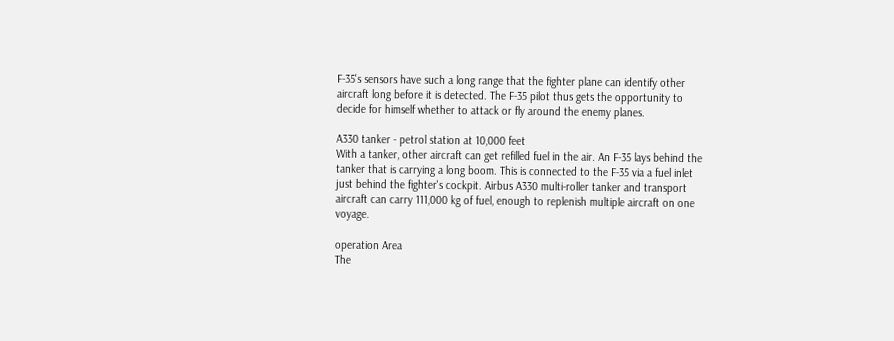F-35's sensors have such a long range that the fighter plane can identify other aircraft long before it is detected. The F-35 pilot thus gets the opportunity to decide for himself whether to attack or fly around the enemy planes.

A330 tanker - petrol station at 10,000 feet
With a tanker, other aircraft can get refilled fuel in the air. An F-35 lays behind the tanker that is carrying a long boom. This is connected to the F-35 via a fuel inlet just behind the fighter's cockpit. Airbus A330 multi-roller tanker and transport aircraft can carry 111,000 kg of fuel, enough to replenish multiple aircraft on one voyage.

operation Area
The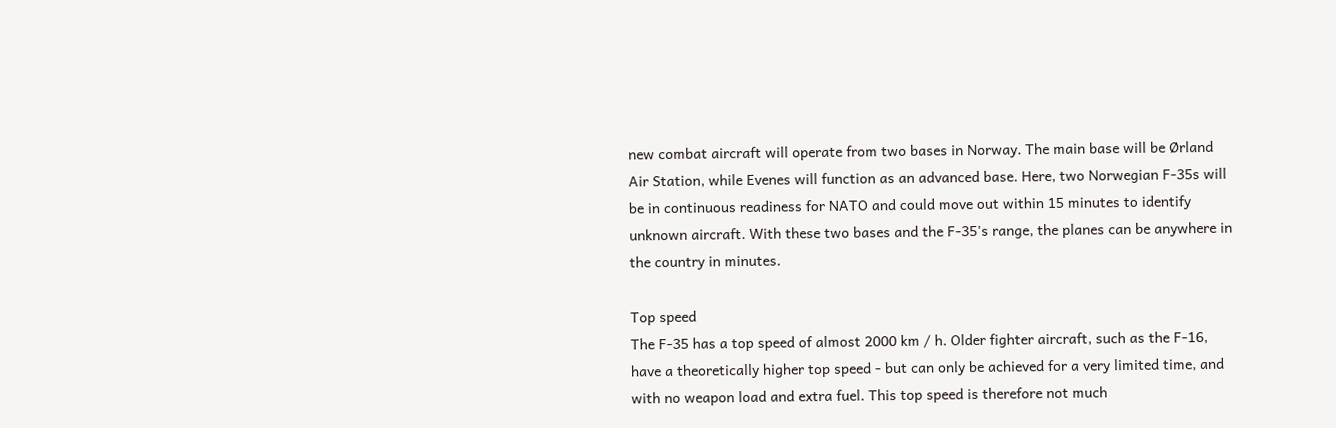new combat aircraft will operate from two bases in Norway. The main base will be Ørland Air Station, while Evenes will function as an advanced base. Here, two Norwegian F-35s will be in continuous readiness for NATO and could move out within 15 minutes to identify unknown aircraft. With these two bases and the F-35's range, the planes can be anywhere in the country in minutes.

Top speed
The F-35 has a top speed of almost 2000 km / h. Older fighter aircraft, such as the F-16, have a theoretically higher top speed - but can only be achieved for a very limited time, and with no weapon load and extra fuel. This top speed is therefore not much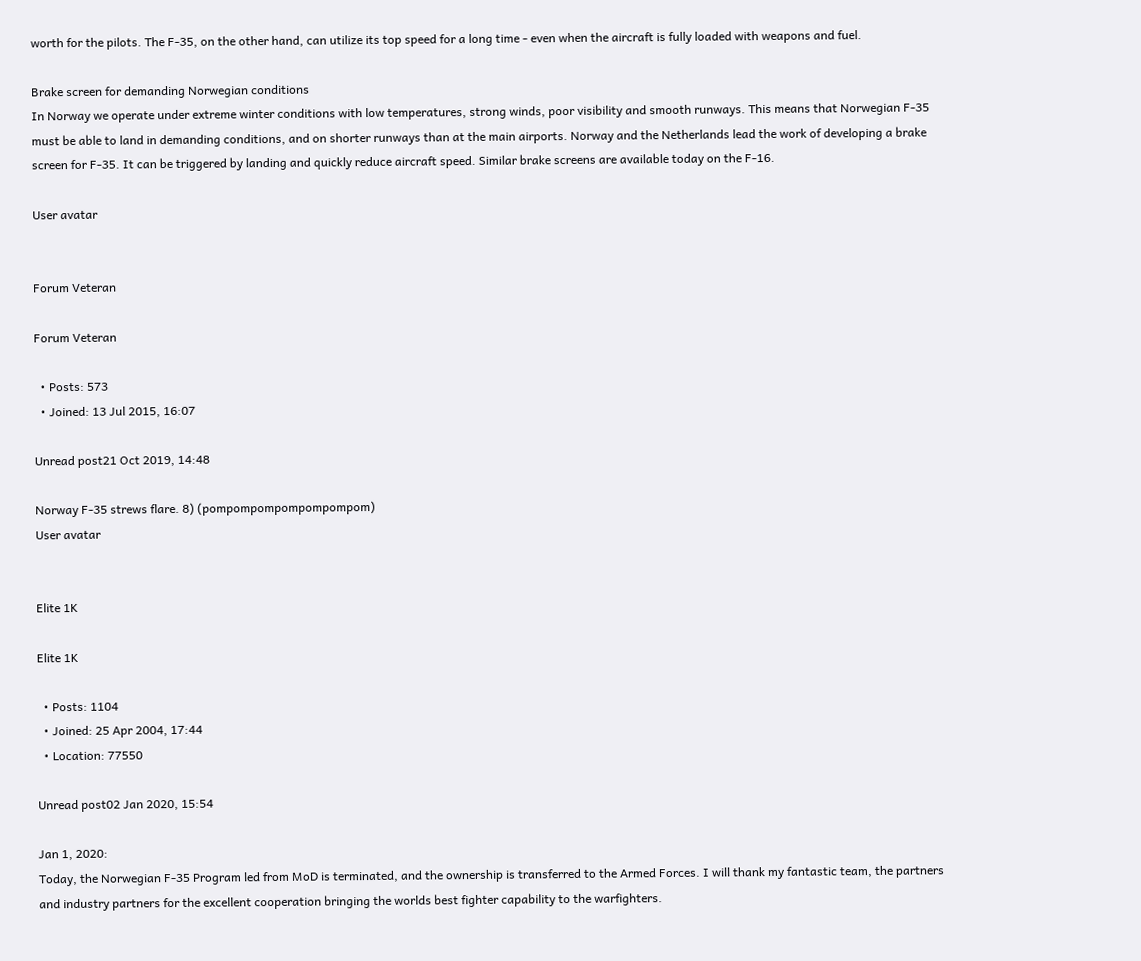worth for the pilots. The F-35, on the other hand, can utilize its top speed for a long time - even when the aircraft is fully loaded with weapons and fuel.

Brake screen for demanding Norwegian conditions
In Norway we operate under extreme winter conditions with low temperatures, strong winds, poor visibility and smooth runways. This means that Norwegian F-35 must be able to land in demanding conditions, and on shorter runways than at the main airports. Norway and the Netherlands lead the work of developing a brake screen for F-35. It can be triggered by landing and quickly reduce aircraft speed. Similar brake screens are available today on the F-16.

User avatar


Forum Veteran

Forum Veteran

  • Posts: 573
  • Joined: 13 Jul 2015, 16:07

Unread post21 Oct 2019, 14:48

Norway F-35 strews flare. 8) (pompompompompompompom)
User avatar


Elite 1K

Elite 1K

  • Posts: 1104
  • Joined: 25 Apr 2004, 17:44
  • Location: 77550

Unread post02 Jan 2020, 15:54

Jan 1, 2020:
Today, the Norwegian F-35 Program led from MoD is terminated, and the ownership is transferred to the Armed Forces. I will thank my fantastic team, the partners and industry partners for the excellent cooperation bringing the worlds best fighter capability to the warfighters.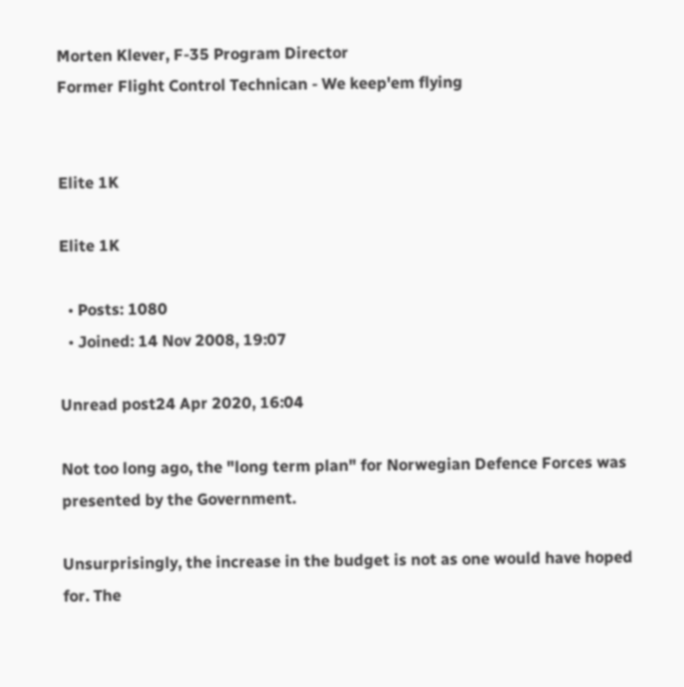Morten Klever, F-35 Program Director
Former Flight Control Technican - We keep'em flying


Elite 1K

Elite 1K

  • Posts: 1080
  • Joined: 14 Nov 2008, 19:07

Unread post24 Apr 2020, 16:04

Not too long ago, the "long term plan" for Norwegian Defence Forces was presented by the Government.

Unsurprisingly, the increase in the budget is not as one would have hoped for. The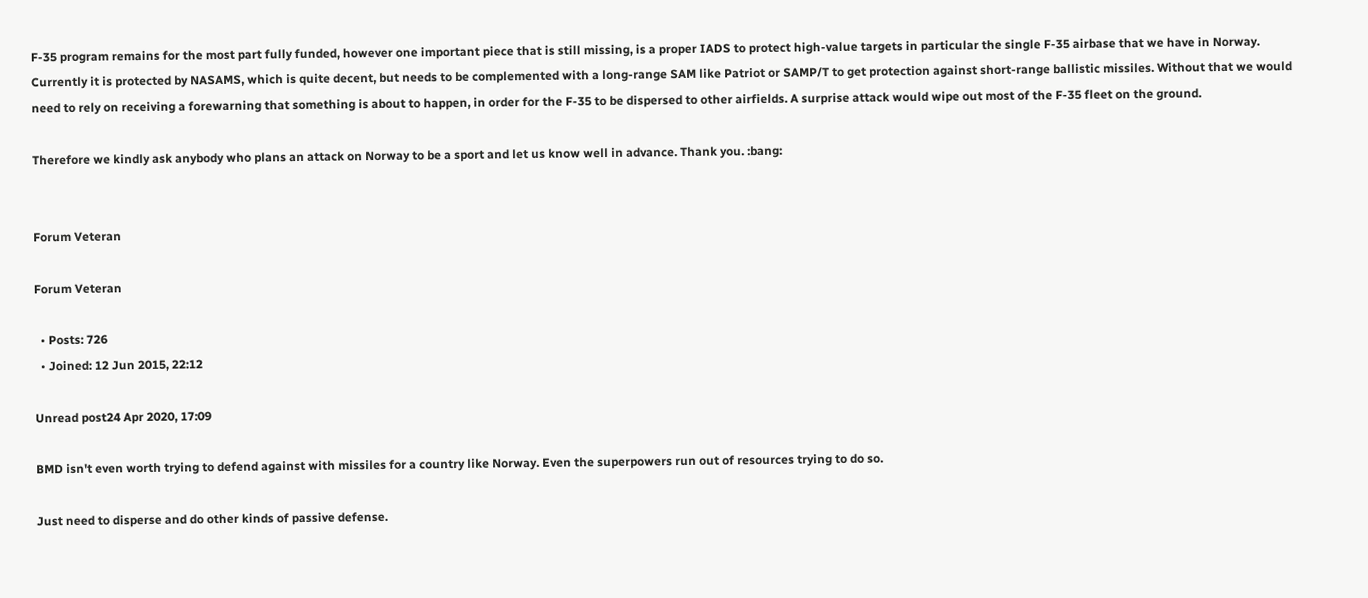F-35 program remains for the most part fully funded, however one important piece that is still missing, is a proper IADS to protect high-value targets in particular the single F-35 airbase that we have in Norway. Currently it is protected by NASAMS, which is quite decent, but needs to be complemented with a long-range SAM like Patriot or SAMP/T to get protection against short-range ballistic missiles. Without that we would need to rely on receiving a forewarning that something is about to happen, in order for the F-35 to be dispersed to other airfields. A surprise attack would wipe out most of the F-35 fleet on the ground.

Therefore we kindly ask anybody who plans an attack on Norway to be a sport and let us know well in advance. Thank you. :bang:


Forum Veteran

Forum Veteran

  • Posts: 726
  • Joined: 12 Jun 2015, 22:12

Unread post24 Apr 2020, 17:09

BMD isn't even worth trying to defend against with missiles for a country like Norway. Even the superpowers run out of resources trying to do so.

Just need to disperse and do other kinds of passive defense.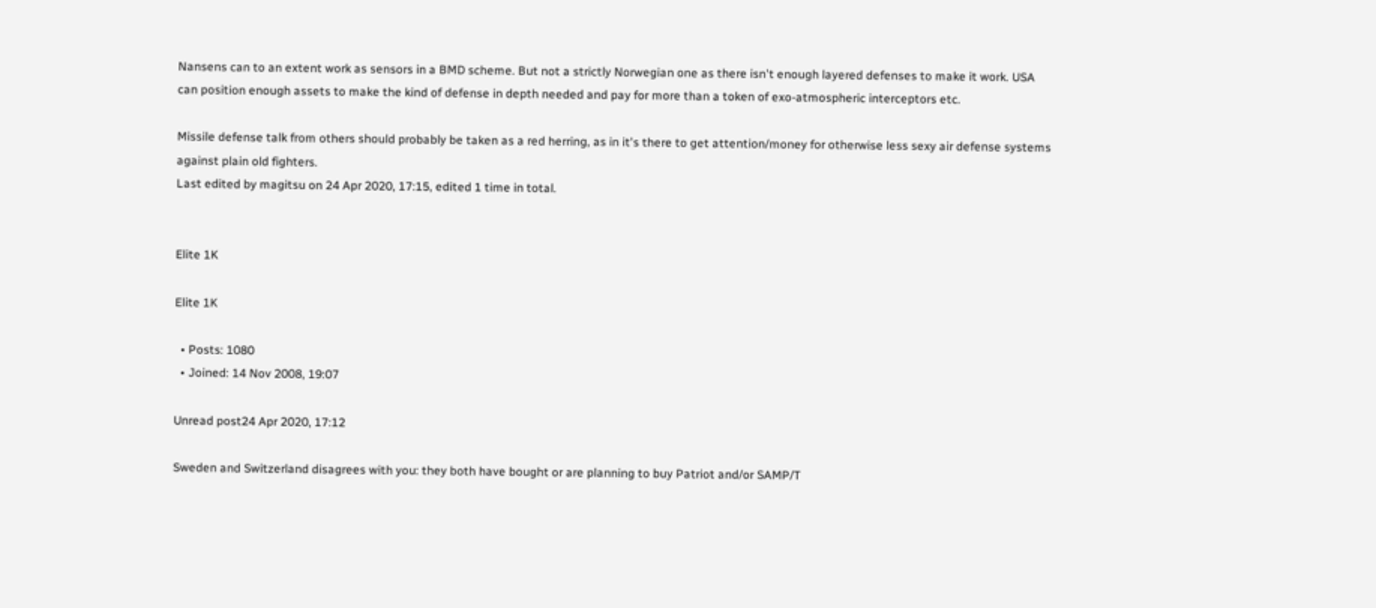Nansens can to an extent work as sensors in a BMD scheme. But not a strictly Norwegian one as there isn't enough layered defenses to make it work. USA can position enough assets to make the kind of defense in depth needed and pay for more than a token of exo-atmospheric interceptors etc.

Missile defense talk from others should probably be taken as a red herring, as in it's there to get attention/money for otherwise less sexy air defense systems against plain old fighters.
Last edited by magitsu on 24 Apr 2020, 17:15, edited 1 time in total.


Elite 1K

Elite 1K

  • Posts: 1080
  • Joined: 14 Nov 2008, 19:07

Unread post24 Apr 2020, 17:12

Sweden and Switzerland disagrees with you: they both have bought or are planning to buy Patriot and/or SAMP/T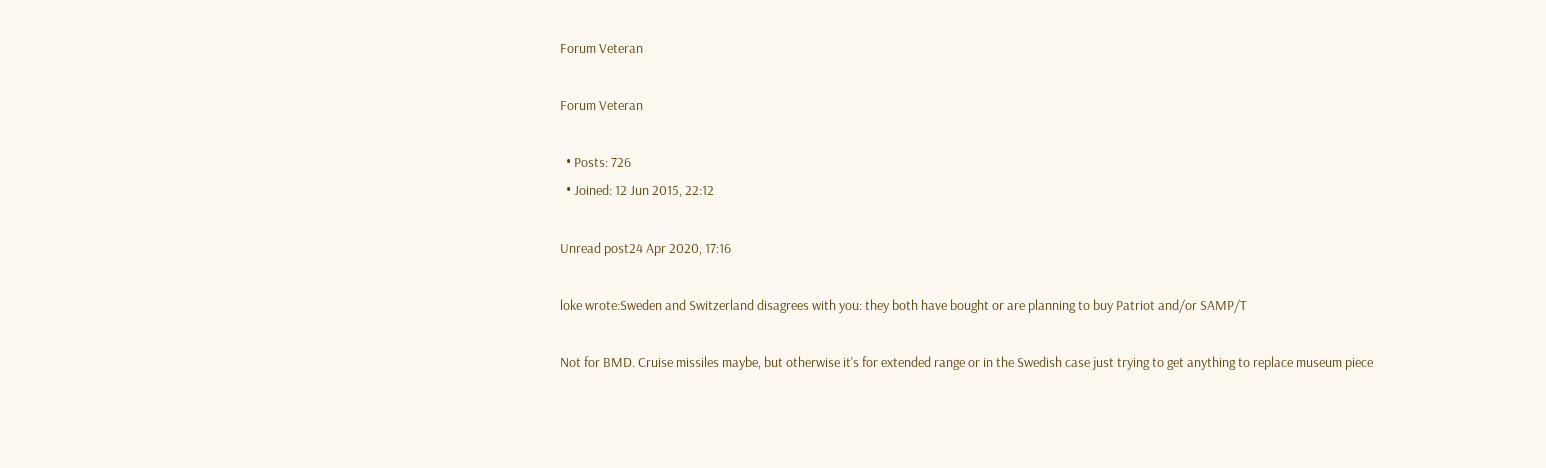Forum Veteran

Forum Veteran

  • Posts: 726
  • Joined: 12 Jun 2015, 22:12

Unread post24 Apr 2020, 17:16

loke wrote:Sweden and Switzerland disagrees with you: they both have bought or are planning to buy Patriot and/or SAMP/T

Not for BMD. Cruise missiles maybe, but otherwise it's for extended range or in the Swedish case just trying to get anything to replace museum piece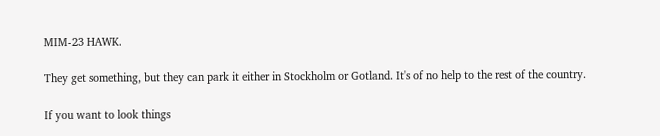MIM-23 HAWK.

They get something, but they can park it either in Stockholm or Gotland. It's of no help to the rest of the country.

If you want to look things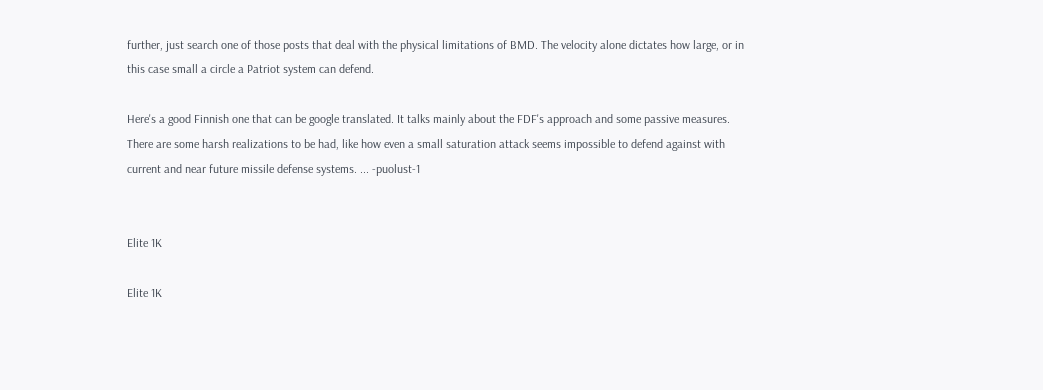further, just search one of those posts that deal with the physical limitations of BMD. The velocity alone dictates how large, or in this case small a circle a Patriot system can defend.

Here's a good Finnish one that can be google translated. It talks mainly about the FDF's approach and some passive measures. There are some harsh realizations to be had, like how even a small saturation attack seems impossible to defend against with current and near future missile defense systems. ... -puolust-1


Elite 1K

Elite 1K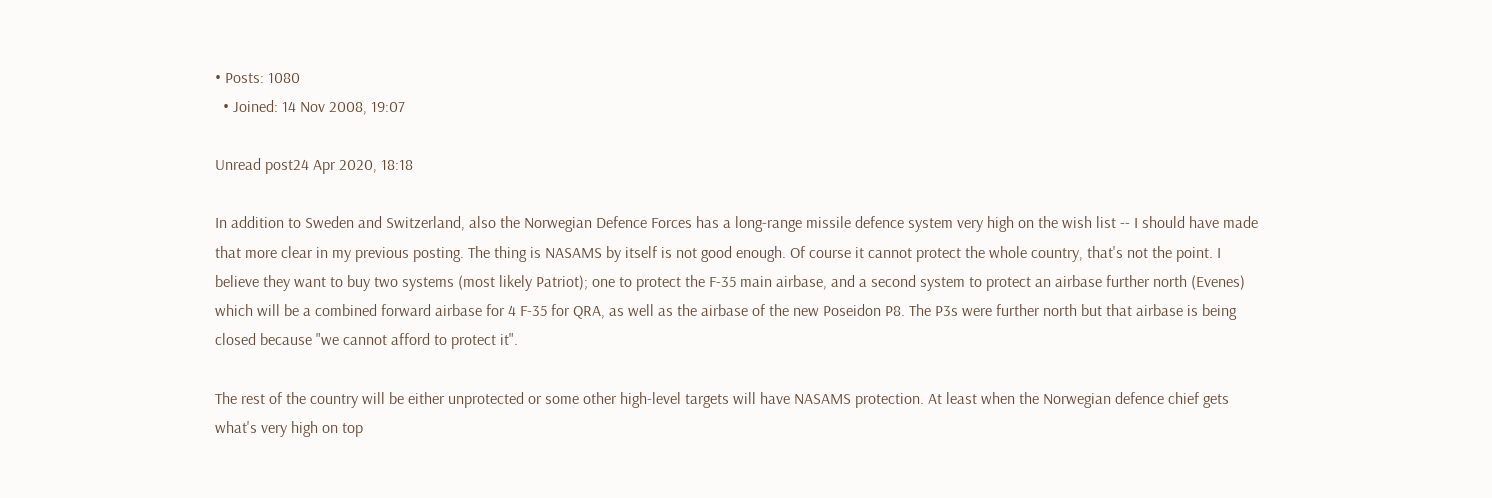• Posts: 1080
  • Joined: 14 Nov 2008, 19:07

Unread post24 Apr 2020, 18:18

In addition to Sweden and Switzerland, also the Norwegian Defence Forces has a long-range missile defence system very high on the wish list -- I should have made that more clear in my previous posting. The thing is NASAMS by itself is not good enough. Of course it cannot protect the whole country, that's not the point. I believe they want to buy two systems (most likely Patriot); one to protect the F-35 main airbase, and a second system to protect an airbase further north (Evenes) which will be a combined forward airbase for 4 F-35 for QRA, as well as the airbase of the new Poseidon P8. The P3s were further north but that airbase is being closed because "we cannot afford to protect it".

The rest of the country will be either unprotected or some other high-level targets will have NASAMS protection. At least when the Norwegian defence chief gets what's very high on top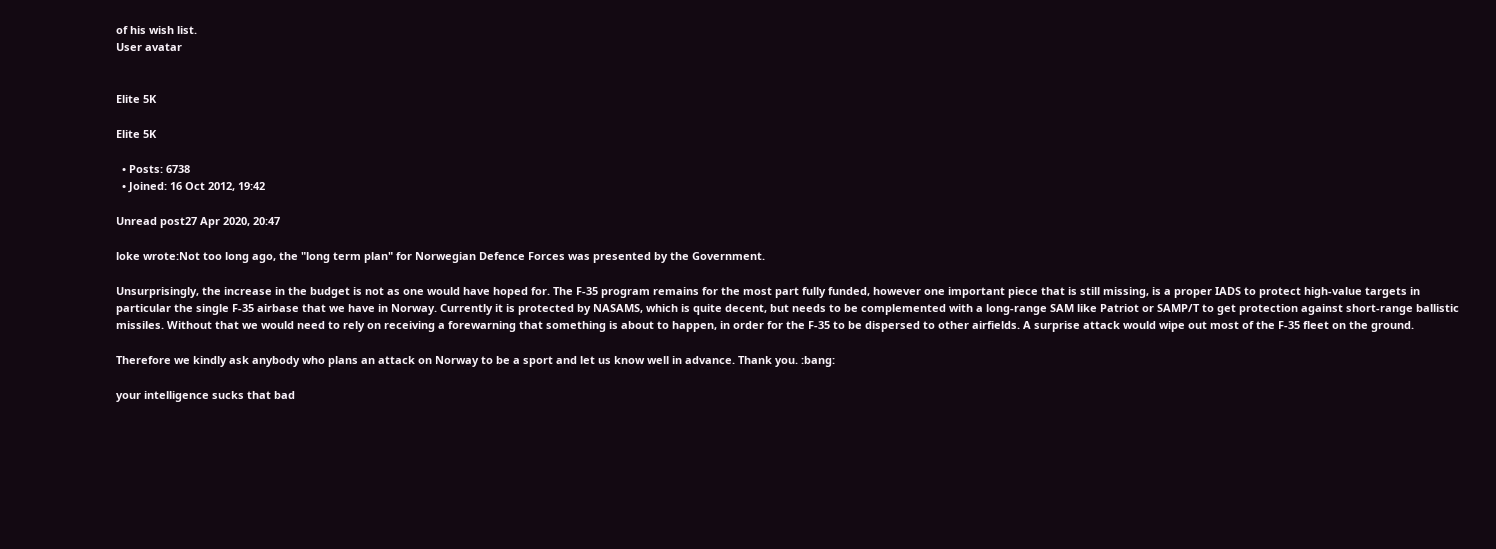of his wish list.
User avatar


Elite 5K

Elite 5K

  • Posts: 6738
  • Joined: 16 Oct 2012, 19:42

Unread post27 Apr 2020, 20:47

loke wrote:Not too long ago, the "long term plan" for Norwegian Defence Forces was presented by the Government.

Unsurprisingly, the increase in the budget is not as one would have hoped for. The F-35 program remains for the most part fully funded, however one important piece that is still missing, is a proper IADS to protect high-value targets in particular the single F-35 airbase that we have in Norway. Currently it is protected by NASAMS, which is quite decent, but needs to be complemented with a long-range SAM like Patriot or SAMP/T to get protection against short-range ballistic missiles. Without that we would need to rely on receiving a forewarning that something is about to happen, in order for the F-35 to be dispersed to other airfields. A surprise attack would wipe out most of the F-35 fleet on the ground.

Therefore we kindly ask anybody who plans an attack on Norway to be a sport and let us know well in advance. Thank you. :bang:

your intelligence sucks that bad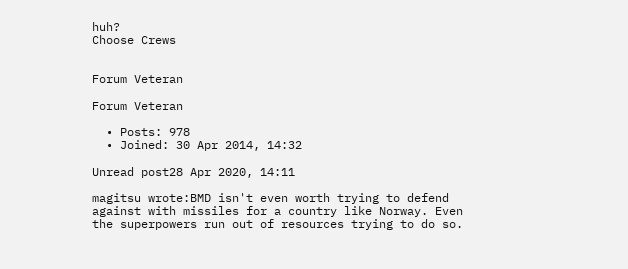huh?
Choose Crews


Forum Veteran

Forum Veteran

  • Posts: 978
  • Joined: 30 Apr 2014, 14:32

Unread post28 Apr 2020, 14:11

magitsu wrote:BMD isn't even worth trying to defend against with missiles for a country like Norway. Even the superpowers run out of resources trying to do so.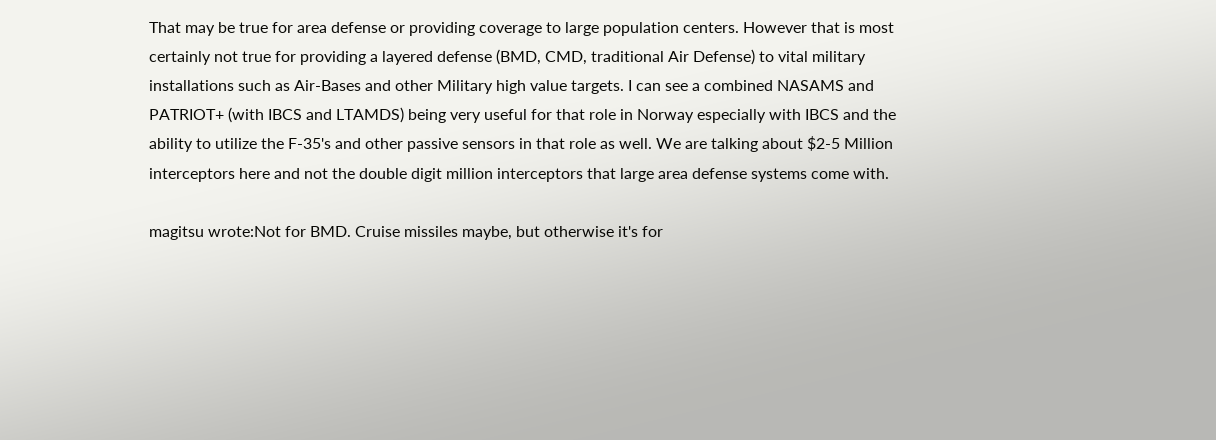That may be true for area defense or providing coverage to large population centers. However that is most certainly not true for providing a layered defense (BMD, CMD, traditional Air Defense) to vital military installations such as Air-Bases and other Military high value targets. I can see a combined NASAMS and PATRIOT+ (with IBCS and LTAMDS) being very useful for that role in Norway especially with IBCS and the ability to utilize the F-35's and other passive sensors in that role as well. We are talking about $2-5 Million interceptors here and not the double digit million interceptors that large area defense systems come with.

magitsu wrote:Not for BMD. Cruise missiles maybe, but otherwise it's for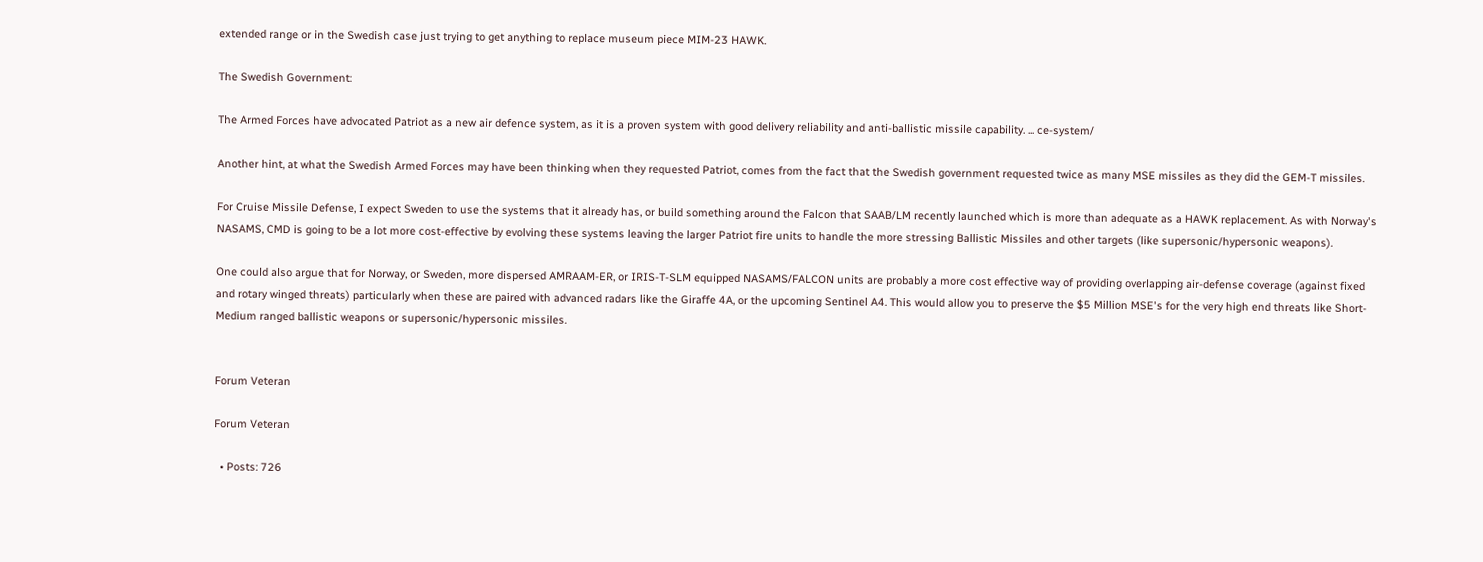extended range or in the Swedish case just trying to get anything to replace museum piece MIM-23 HAWK.

The Swedish Government:

The Armed Forces have advocated Patriot as a new air defence system, as it is a proven system with good delivery reliability and anti-ballistic missile capability. ... ce-system/

Another hint, at what the Swedish Armed Forces may have been thinking when they requested Patriot, comes from the fact that the Swedish government requested twice as many MSE missiles as they did the GEM-T missiles.

For Cruise Missile Defense, I expect Sweden to use the systems that it already has, or build something around the Falcon that SAAB/LM recently launched which is more than adequate as a HAWK replacement. As with Norway's NASAMS, CMD is going to be a lot more cost-effective by evolving these systems leaving the larger Patriot fire units to handle the more stressing Ballistic Missiles and other targets (like supersonic/hypersonic weapons).

One could also argue that for Norway, or Sweden, more dispersed AMRAAM-ER, or IRIS-T-SLM equipped NASAMS/FALCON units are probably a more cost effective way of providing overlapping air-defense coverage (against fixed and rotary winged threats) particularly when these are paired with advanced radars like the Giraffe 4A, or the upcoming Sentinel A4. This would allow you to preserve the $5 Million MSE's for the very high end threats like Short-Medium ranged ballistic weapons or supersonic/hypersonic missiles.


Forum Veteran

Forum Veteran

  • Posts: 726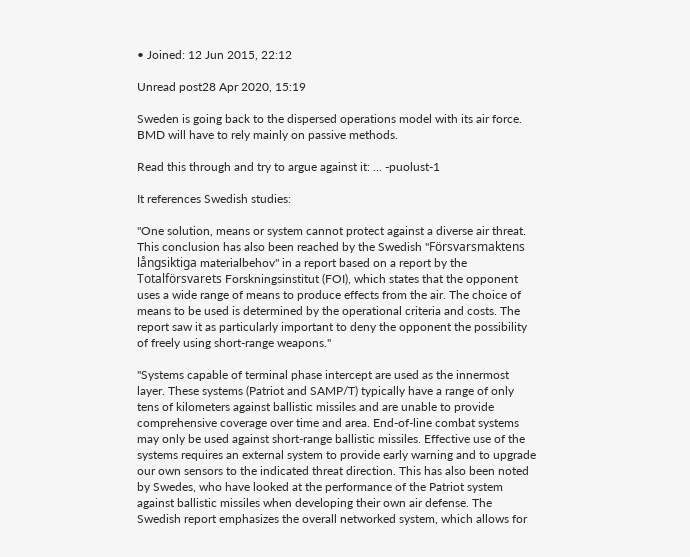• Joined: 12 Jun 2015, 22:12

Unread post28 Apr 2020, 15:19

Sweden is going back to the dispersed operations model with its air force. BMD will have to rely mainly on passive methods.

Read this through and try to argue against it: ... -puolust-1

It references Swedish studies:

"One solution, means or system cannot protect against a diverse air threat. This conclusion has also been reached by the Swedish "Försvarsmaktens långsiktiga materialbehov" in a report based on a report by the Totalförsvarets Forskningsinstitut (FOI), which states that the opponent uses a wide range of means to produce effects from the air. The choice of means to be used is determined by the operational criteria and costs. The report saw it as particularly important to deny the opponent the possibility of freely using short-range weapons."

"Systems capable of terminal phase intercept are used as the innermost layer. These systems (Patriot and SAMP/T) typically have a range of only tens of kilometers against ballistic missiles and are unable to provide comprehensive coverage over time and area. End-of-line combat systems may only be used against short-range ballistic missiles. Effective use of the systems requires an external system to provide early warning and to upgrade our own sensors to the indicated threat direction. This has also been noted by Swedes, who have looked at the performance of the Patriot system against ballistic missiles when developing their own air defense. The Swedish report emphasizes the overall networked system, which allows for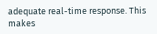adequate real-time response. This makes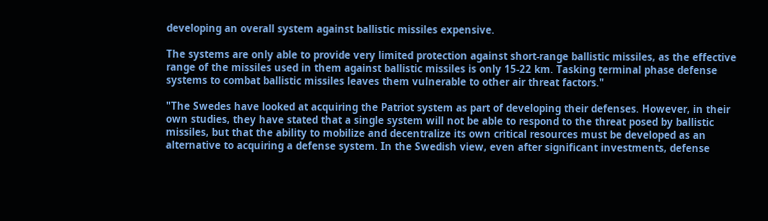developing an overall system against ballistic missiles expensive.

The systems are only able to provide very limited protection against short-range ballistic missiles, as the effective range of the missiles used in them against ballistic missiles is only 15-22 km. Tasking terminal phase defense systems to combat ballistic missiles leaves them vulnerable to other air threat factors."

"The Swedes have looked at acquiring the Patriot system as part of developing their defenses. However, in their own studies, they have stated that a single system will not be able to respond to the threat posed by ballistic missiles, but that the ability to mobilize and decentralize its own critical resources must be developed as an alternative to acquiring a defense system. In the Swedish view, even after significant investments, defense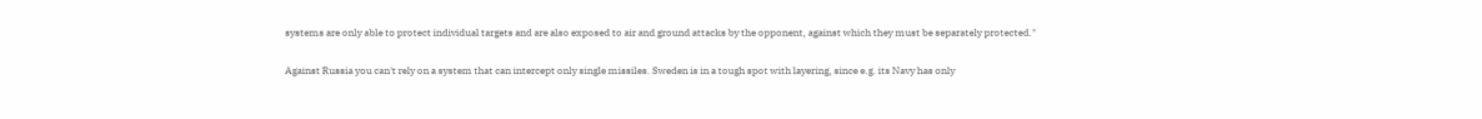systems are only able to protect individual targets and are also exposed to air and ground attacks by the opponent, against which they must be separately protected."

Against Russia you can't rely on a system that can intercept only single missiles. Sweden is in a tough spot with layering, since e.g. its Navy has only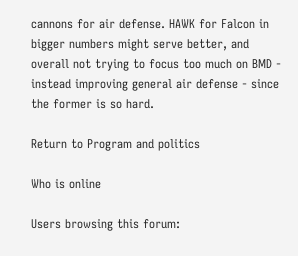cannons for air defense. HAWK for Falcon in bigger numbers might serve better, and overall not trying to focus too much on BMD - instead improving general air defense - since the former is so hard.

Return to Program and politics

Who is online

Users browsing this forum: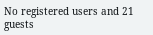No registered users and 21 guests